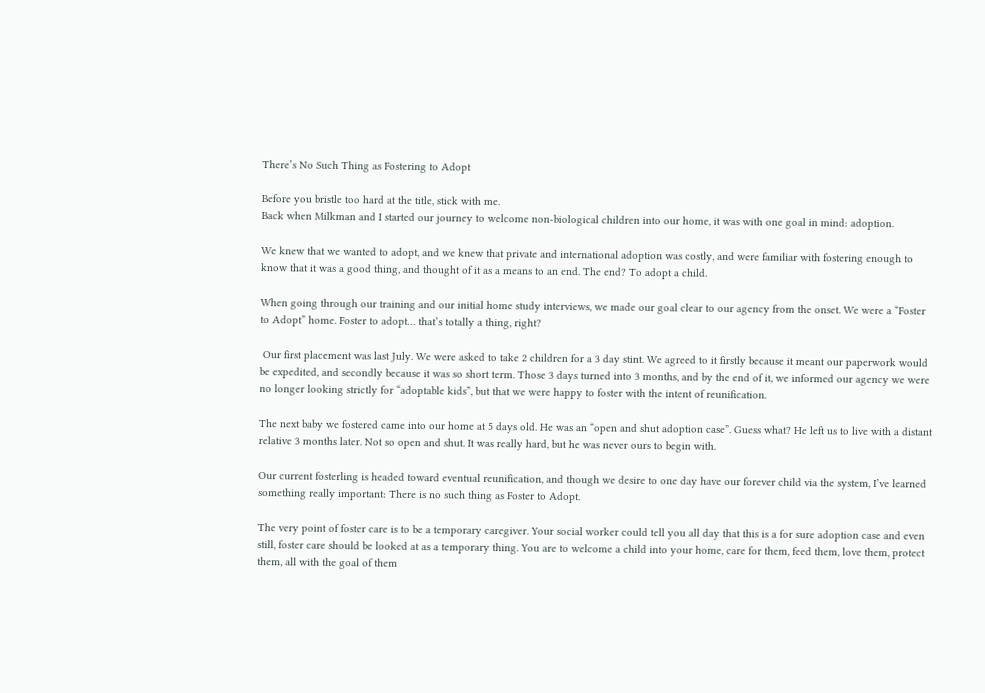There’s No Such Thing as Fostering to Adopt

Before you bristle too hard at the title, stick with me.
Back when Milkman and I started our journey to welcome non-biological children into our home, it was with one goal in mind: adoption.

We knew that we wanted to adopt, and we knew that private and international adoption was costly, and were familiar with fostering enough to know that it was a good thing, and thought of it as a means to an end. The end? To adopt a child.

When going through our training and our initial home study interviews, we made our goal clear to our agency from the onset. We were a “Foster to Adopt” home. Foster to adopt… that’s totally a thing, right?

 Our first placement was last July. We were asked to take 2 children for a 3 day stint. We agreed to it firstly because it meant our paperwork would be expedited, and secondly because it was so short term. Those 3 days turned into 3 months, and by the end of it, we informed our agency we were no longer looking strictly for “adoptable kids”, but that we were happy to foster with the intent of reunification.

The next baby we fostered came into our home at 5 days old. He was an “open and shut adoption case”. Guess what? He left us to live with a distant relative 3 months later. Not so open and shut. It was really hard, but he was never ours to begin with.

Our current fosterling is headed toward eventual reunification, and though we desire to one day have our forever child via the system, I’ve learned something really important: There is no such thing as Foster to Adopt.

The very point of foster care is to be a temporary caregiver. Your social worker could tell you all day that this is a for sure adoption case and even still, foster care should be looked at as a temporary thing. You are to welcome a child into your home, care for them, feed them, love them, protect them, all with the goal of them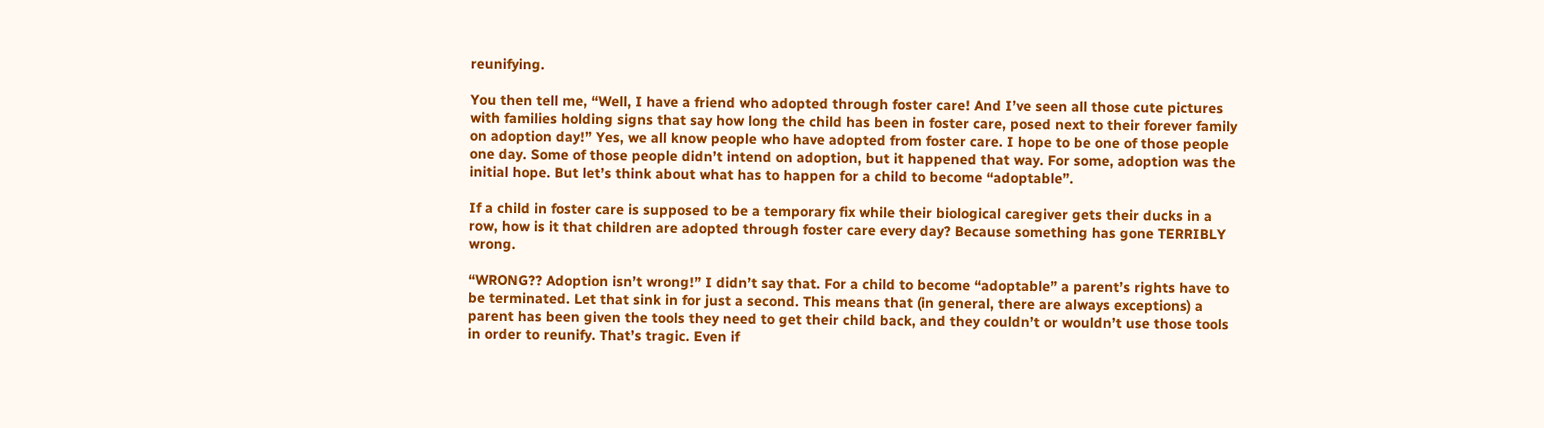reunifying.

You then tell me, “Well, I have a friend who adopted through foster care! And I’ve seen all those cute pictures with families holding signs that say how long the child has been in foster care, posed next to their forever family on adoption day!” Yes, we all know people who have adopted from foster care. I hope to be one of those people one day. Some of those people didn’t intend on adoption, but it happened that way. For some, adoption was the initial hope. But let’s think about what has to happen for a child to become “adoptable”.

If a child in foster care is supposed to be a temporary fix while their biological caregiver gets their ducks in a row, how is it that children are adopted through foster care every day? Because something has gone TERRIBLY wrong.

“WRONG?? Adoption isn’t wrong!” I didn’t say that. For a child to become “adoptable” a parent’s rights have to be terminated. Let that sink in for just a second. This means that (in general, there are always exceptions) a parent has been given the tools they need to get their child back, and they couldn’t or wouldn’t use those tools in order to reunify. That’s tragic. Even if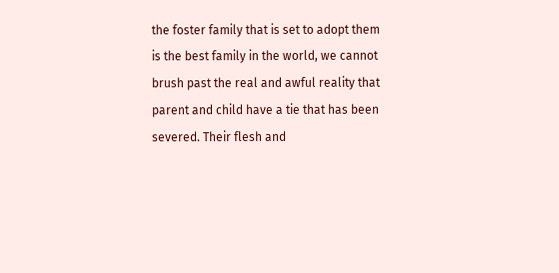the foster family that is set to adopt them is the best family in the world, we cannot brush past the real and awful reality that parent and child have a tie that has been severed. Their flesh and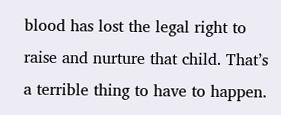blood has lost the legal right to raise and nurture that child. That’s a terrible thing to have to happen.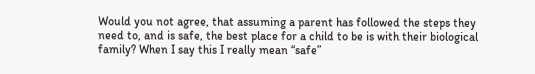Would you not agree, that assuming a parent has followed the steps they need to, and is safe, the best place for a child to be is with their biological family? When I say this I really mean “safe”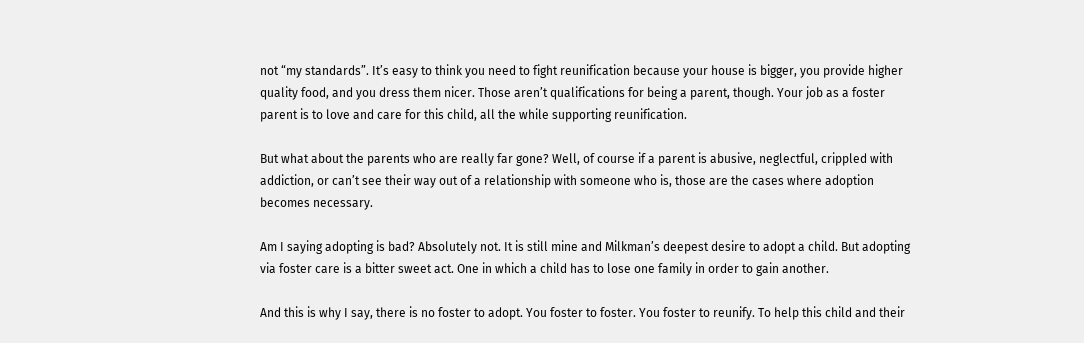not “my standards”. It’s easy to think you need to fight reunification because your house is bigger, you provide higher quality food, and you dress them nicer. Those aren’t qualifications for being a parent, though. Your job as a foster parent is to love and care for this child, all the while supporting reunification.

But what about the parents who are really far gone? Well, of course if a parent is abusive, neglectful, crippled with addiction, or can’t see their way out of a relationship with someone who is, those are the cases where adoption becomes necessary.

Am I saying adopting is bad? Absolutely not. It is still mine and Milkman’s deepest desire to adopt a child. But adopting via foster care is a bitter sweet act. One in which a child has to lose one family in order to gain another.

And this is why I say, there is no foster to adopt. You foster to foster. You foster to reunify. To help this child and their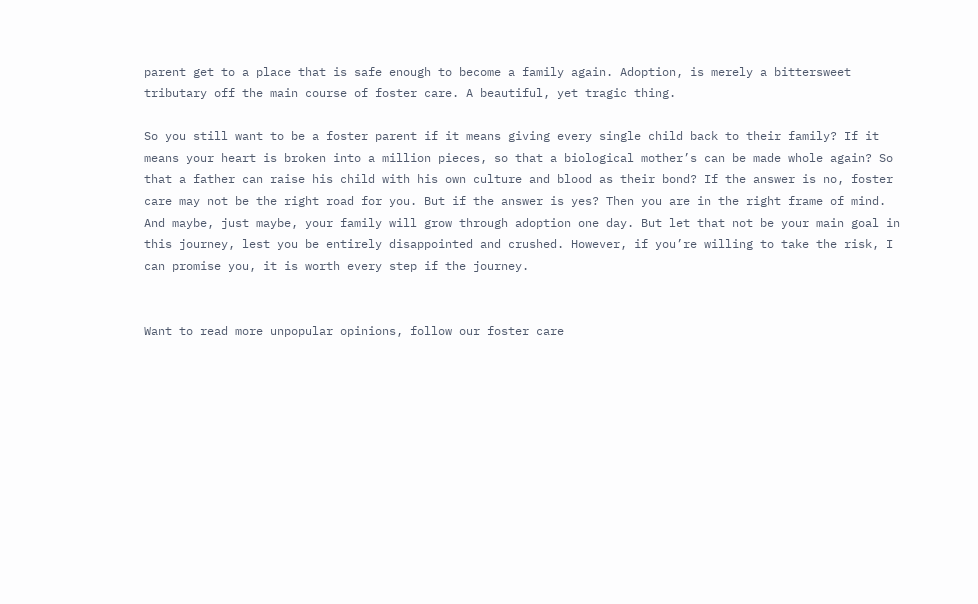parent get to a place that is safe enough to become a family again. Adoption, is merely a bittersweet tributary off the main course of foster care. A beautiful, yet tragic thing.

So you still want to be a foster parent if it means giving every single child back to their family? If it means your heart is broken into a million pieces, so that a biological mother’s can be made whole again? So that a father can raise his child with his own culture and blood as their bond? If the answer is no, foster care may not be the right road for you. But if the answer is yes? Then you are in the right frame of mind. And maybe, just maybe, your family will grow through adoption one day. But let that not be your main goal in this journey, lest you be entirely disappointed and crushed. However, if you’re willing to take the risk, I can promise you, it is worth every step if the journey.


Want to read more unpopular opinions, follow our foster care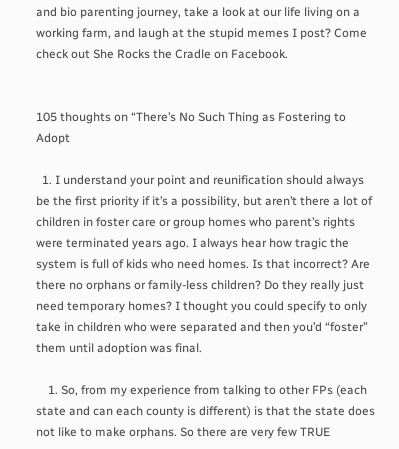and bio parenting journey, take a look at our life living on a working farm, and laugh at the stupid memes I post? Come check out She Rocks the Cradle on Facebook.


105 thoughts on “There’s No Such Thing as Fostering to Adopt

  1. I understand your point and reunification should always be the first priority if it’s a possibility, but aren’t there a lot of children in foster care or group homes who parent’s rights were terminated years ago. I always hear how tragic the system is full of kids who need homes. Is that incorrect? Are there no orphans or family-less children? Do they really just need temporary homes? I thought you could specify to only take in children who were separated and then you’d “foster” them until adoption was final.

    1. So, from my experience from talking to other FPs (each state and can each county is different) is that the state does not like to make orphans. So there are very few TRUE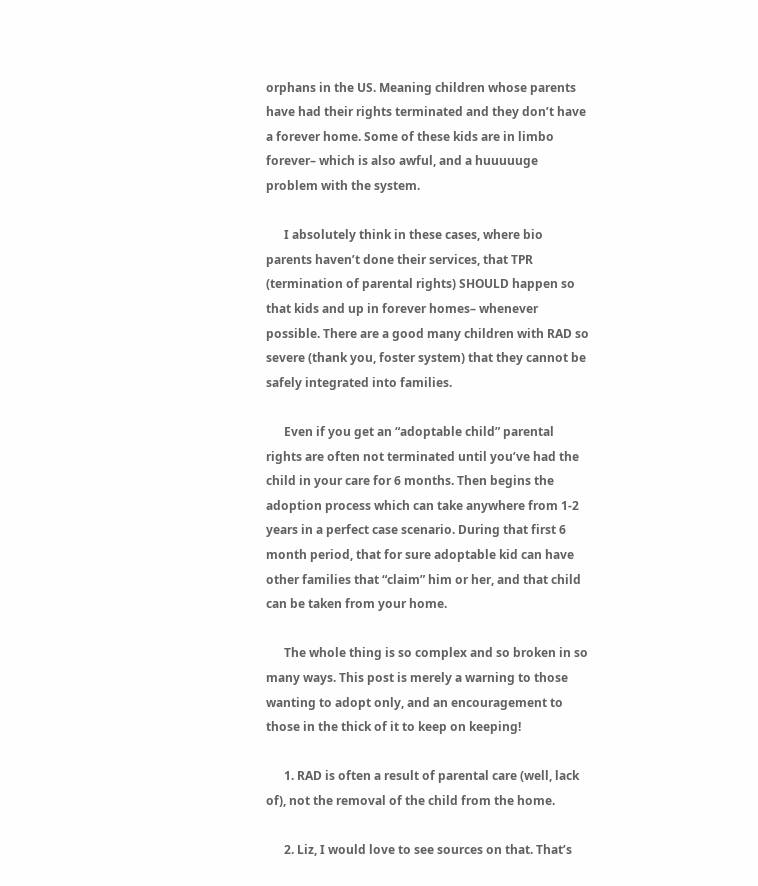orphans in the US. Meaning children whose parents have had their rights terminated and they don’t have a forever home. Some of these kids are in limbo forever– which is also awful, and a huuuuuge problem with the system.

      I absolutely think in these cases, where bio parents haven’t done their services, that TPR (termination of parental rights) SHOULD happen so that kids and up in forever homes– whenever possible. There are a good many children with RAD so severe (thank you, foster system) that they cannot be safely integrated into families.

      Even if you get an “adoptable child” parental rights are often not terminated until you’ve had the child in your care for 6 months. Then begins the adoption process which can take anywhere from 1-2 years in a perfect case scenario. During that first 6 month period, that for sure adoptable kid can have other families that “claim” him or her, and that child can be taken from your home.

      The whole thing is so complex and so broken in so many ways. This post is merely a warning to those wanting to adopt only, and an encouragement to those in the thick of it to keep on keeping!

      1. RAD is often a result of parental care (well, lack of), not the removal of the child from the home.

      2. Liz, I would love to see sources on that. That’s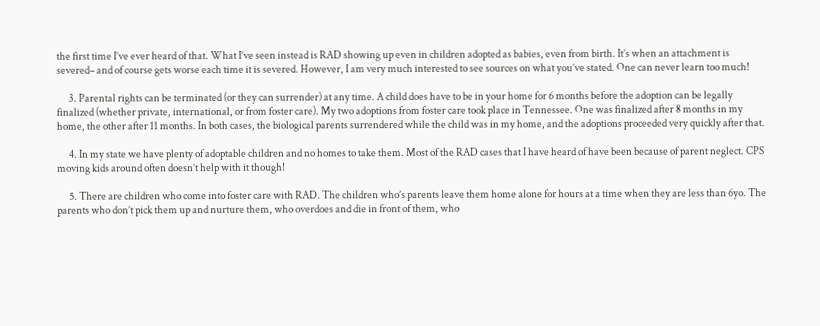the first time I’ve ever heard of that. What I’ve seen instead is RAD showing up even in children adopted as babies, even from birth. It’s when an attachment is severed– and of course gets worse each time it is severed. However, I am very much interested to see sources on what you’ve stated. One can never learn too much!

      3. Parental rights can be terminated (or they can surrender) at any time. A child does have to be in your home for 6 months before the adoption can be legally finalized (whether private, international, or from foster care). My two adoptions from foster care took place in Tennessee. One was finalized after 8 months in my home, the other after 11 months. In both cases, the biological parents surrendered while the child was in my home, and the adoptions proceeded very quickly after that.

      4. In my state we have plenty of adoptable children and no homes to take them. Most of the RAD cases that I have heard of have been because of parent neglect. CPS moving kids around often doesn’t help with it though!

      5. There are children who come into foster care with RAD. The children who’s parents leave them home alone for hours at a time when they are less than 6yo. The parents who don’t pick them up and nurture them, who overdoes and die in front of them, who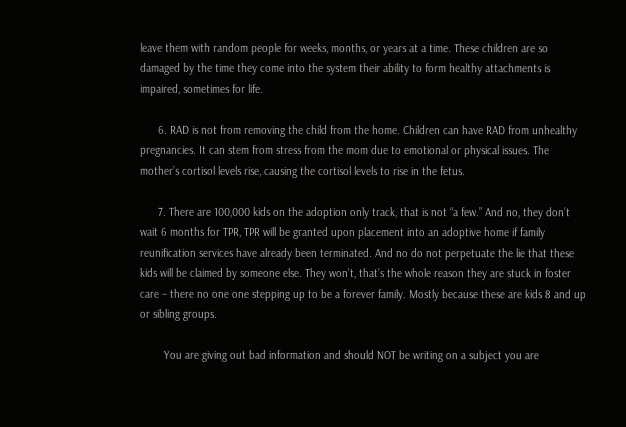leave them with random people for weeks, months, or years at a time. These children are so damaged by the time they come into the system their ability to form healthy attachments is impaired, sometimes for life.

      6. RAD is not from removing the child from the home. Children can have RAD from unhealthy pregnancies. It can stem from stress from the mom due to emotional or physical issues. The mother’s cortisol levels rise, causing the cortisol levels to rise in the fetus.

      7. There are 100,000 kids on the adoption only track, that is not “a few.” And no, they don’t wait 6 months for TPR, TPR will be granted upon placement into an adoptive home if family reunification services have already been terminated. And no do not perpetuate the lie that these kids will be claimed by someone else. They won’t, that’s the whole reason they are stuck in foster care – there no one one stepping up to be a forever family. Mostly because these are kids 8 and up or sibling groups.

        You are giving out bad information and should NOT be writing on a subject you are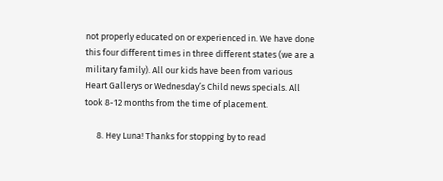not properly educated on or experienced in. We have done this four different times in three different states (we are a military family). All our kids have been from various Heart Gallerys or Wednesday’s Child news specials. All took 8-12 months from the time of placement.

      8. Hey Luna! Thanks for stopping by to read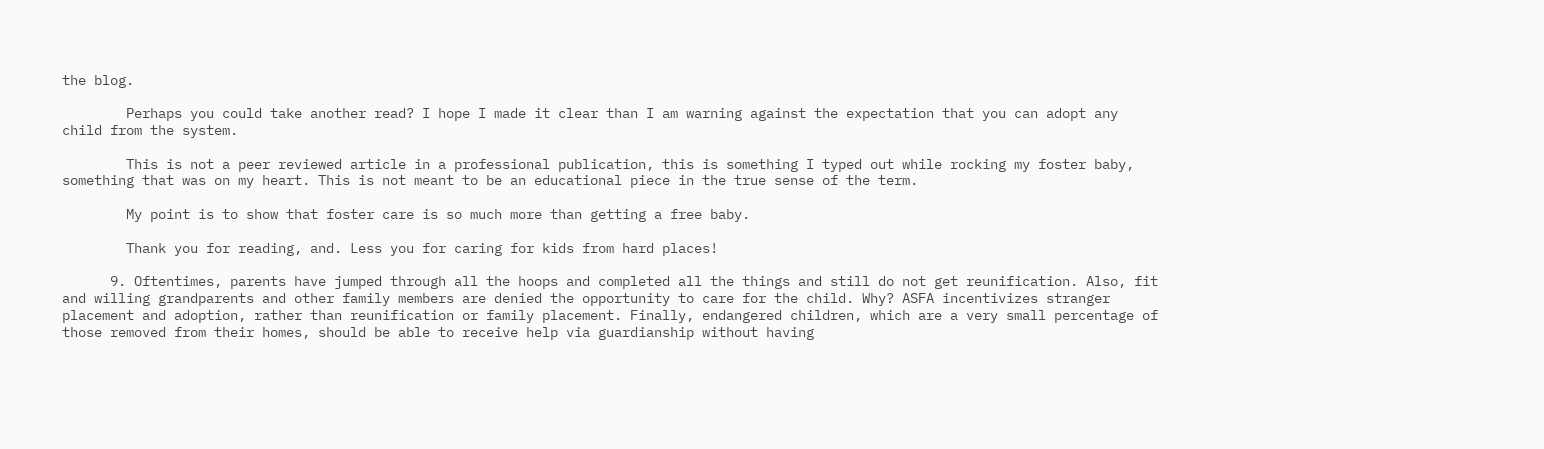the blog.

        Perhaps you could take another read? I hope I made it clear than I am warning against the expectation that you can adopt any child from the system.

        This is not a peer reviewed article in a professional publication, this is something I typed out while rocking my foster baby, something that was on my heart. This is not meant to be an educational piece in the true sense of the term.

        My point is to show that foster care is so much more than getting a free baby.

        Thank you for reading, and. Less you for caring for kids from hard places!

      9. Oftentimes, parents have jumped through all the hoops and completed all the things and still do not get reunification. Also, fit and willing grandparents and other family members are denied the opportunity to care for the child. Why? ASFA incentivizes stranger placement and adoption, rather than reunification or family placement. Finally, endangered children, which are a very small percentage of those removed from their homes, should be able to receive help via guardianship without having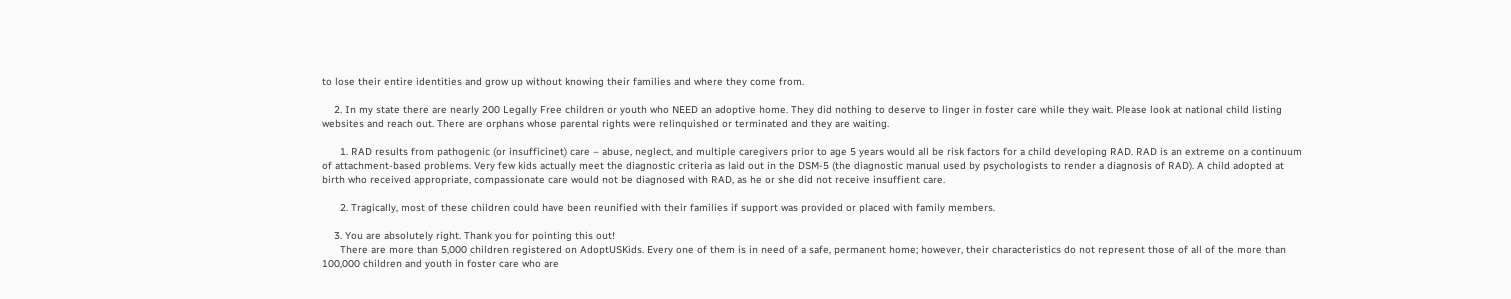to lose their entire identities and grow up without knowing their families and where they come from.

    2. In my state there are nearly 200 Legally Free children or youth who NEED an adoptive home. They did nothing to deserve to linger in foster care while they wait. Please look at national child listing websites and reach out. There are orphans whose parental rights were relinquished or terminated and they are waiting.

      1. RAD results from pathogenic (or insufficinet) care – abuse, neglect, and multiple caregivers prior to age 5 years would all be risk factors for a child developing RAD. RAD is an extreme on a continuum of attachment-based problems. Very few kids actually meet the diagnostic criteria as laid out in the DSM-5 (the diagnostic manual used by psychologists to render a diagnosis of RAD). A child adopted at birth who received appropriate, compassionate care would not be diagnosed with RAD, as he or she did not receive insuffient care.

      2. Tragically, most of these children could have been reunified with their families if support was provided or placed with family members.

    3. You are absolutely right. Thank you for pointing this out!
      There are more than 5,000 children registered on AdoptUSKids. Every one of them is in need of a safe, permanent home; however, their characteristics do not represent those of all of the more than 100,000 children and youth in foster care who are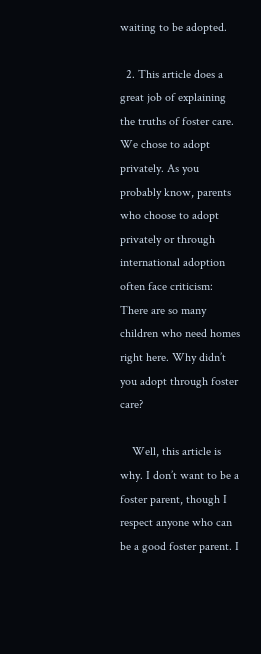waiting to be adopted.

  2. This article does a great job of explaining the truths of foster care. We chose to adopt privately. As you probably know, parents who choose to adopt privately or through international adoption often face criticism: There are so many children who need homes right here. Why didn’t you adopt through foster care?

    Well, this article is why. I don’t want to be a foster parent, though I respect anyone who can be a good foster parent. I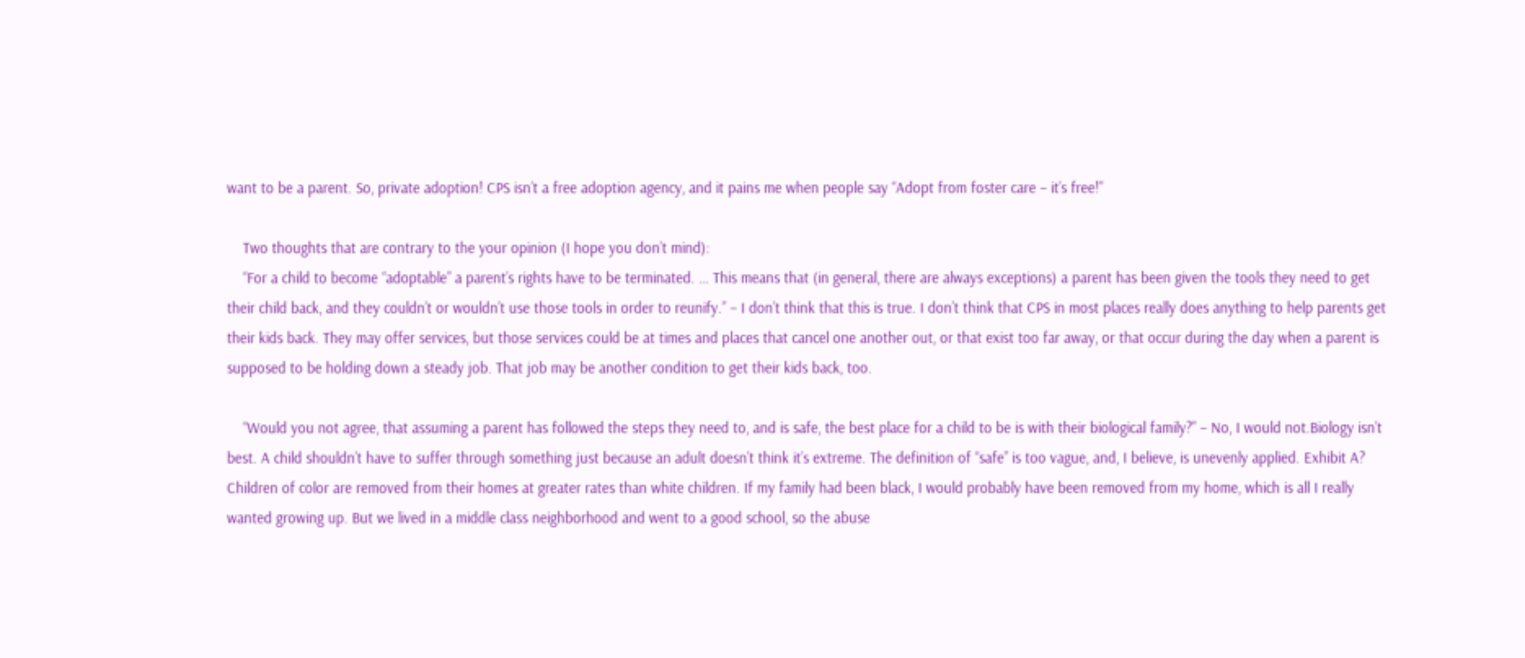want to be a parent. So, private adoption! CPS isn’t a free adoption agency, and it pains me when people say “Adopt from foster care – it’s free!”

    Two thoughts that are contrary to the your opinion (I hope you don’t mind):
    “For a child to become “adoptable” a parent’s rights have to be terminated. … This means that (in general, there are always exceptions) a parent has been given the tools they need to get their child back, and they couldn’t or wouldn’t use those tools in order to reunify.” – I don’t think that this is true. I don’t think that CPS in most places really does anything to help parents get their kids back. They may offer services, but those services could be at times and places that cancel one another out, or that exist too far away, or that occur during the day when a parent is supposed to be holding down a steady job. That job may be another condition to get their kids back, too.

    “Would you not agree, that assuming a parent has followed the steps they need to, and is safe, the best place for a child to be is with their biological family?” – No, I would not.Biology isn’t best. A child shouldn’t have to suffer through something just because an adult doesn’t think it’s extreme. The definition of “safe” is too vague, and, I believe, is unevenly applied. Exhibit A? Children of color are removed from their homes at greater rates than white children. If my family had been black, I would probably have been removed from my home, which is all I really wanted growing up. But we lived in a middle class neighborhood and went to a good school, so the abuse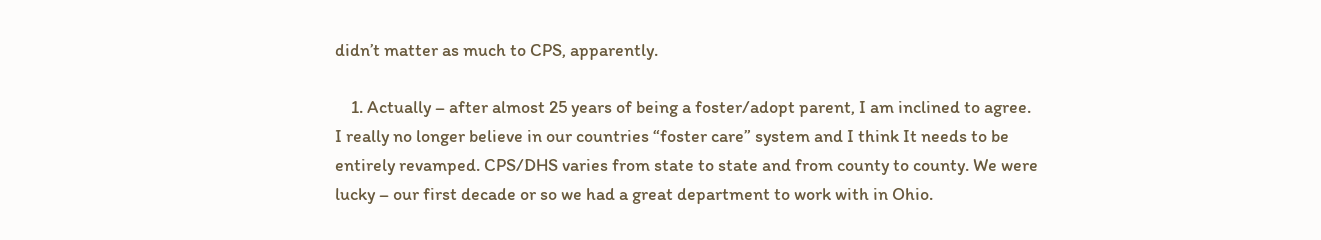didn’t matter as much to CPS, apparently.

    1. Actually – after almost 25 years of being a foster/adopt parent, I am inclined to agree. I really no longer believe in our countries “foster care” system and I think It needs to be entirely revamped. CPS/DHS varies from state to state and from county to county. We were lucky – our first decade or so we had a great department to work with in Ohio.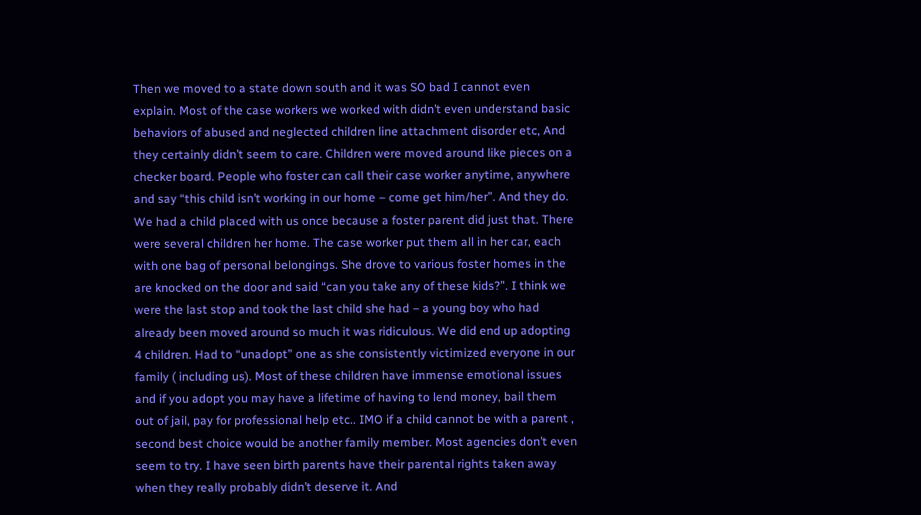Then we moved to a state down south and it was SO bad I cannot even explain. Most of the case workers we worked with didn’t even understand basic behaviors of abused and neglected children line attachment disorder etc, And they certainly didn’t seem to care. Children were moved around like pieces on a checker board. People who foster can call their case worker anytime, anywhere and say “this child isn’t working in our home – come get him/her”. And they do. We had a child placed with us once because a foster parent did just that. There were several children her home. The case worker put them all in her car, each with one bag of personal belongings. She drove to various foster homes in the are knocked on the door and said “can you take any of these kids?”. I think we were the last stop and took the last child she had – a young boy who had already been moved around so much it was ridiculous. We did end up adopting 4 children. Had to “unadopt” one as she consistently victimized everyone in our family ( including us). Most of these children have immense emotional issues and if you adopt you may have a lifetime of having to lend money, bail them out of jail, pay for professional help etc.. IMO if a child cannot be with a parent , second best choice would be another family member. Most agencies don’t even seem to try. I have seen birth parents have their parental rights taken away when they really probably didn’t deserve it. And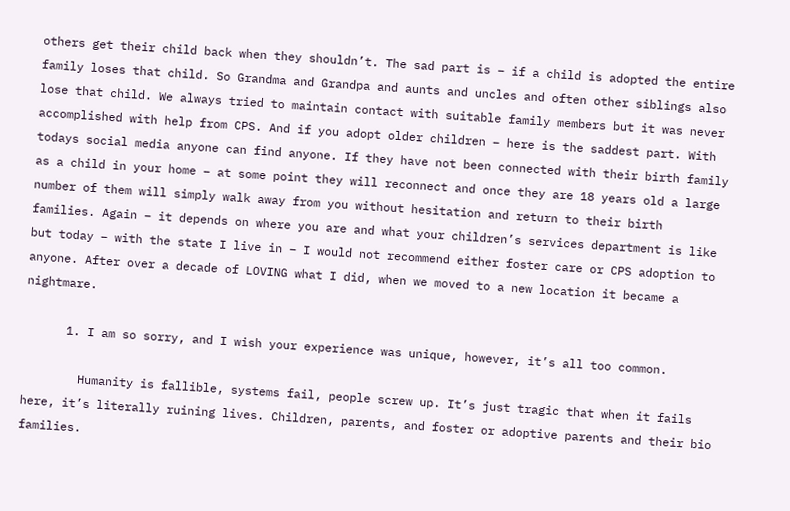others get their child back when they shouldn’t. The sad part is – if a child is adopted the entire family loses that child. So Grandma and Grandpa and aunts and uncles and often other siblings also lose that child. We always tried to maintain contact with suitable family members but it was never accomplished with help from CPS. And if you adopt older children – here is the saddest part. With todays social media anyone can find anyone. If they have not been connected with their birth family as a child in your home – at some point they will reconnect and once they are 18 years old a large number of them will simply walk away from you without hesitation and return to their birth families. Again – it depends on where you are and what your children’s services department is like but today – with the state I live in – I would not recommend either foster care or CPS adoption to anyone. After over a decade of LOVING what I did, when we moved to a new location it became a nightmare.

      1. I am so sorry, and I wish your experience was unique, however, it’s all too common.

        Humanity is fallible, systems fail, people screw up. It’s just tragic that when it fails here, it’s literally ruining lives. Children, parents, and foster or adoptive parents and their bio families.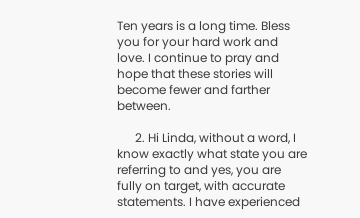Ten years is a long time. Bless you for your hard work and love. I continue to pray and hope that these stories will become fewer and farther between.

      2. Hi Linda, without a word, I know exactly what state you are referring to and yes, you are fully on target, with accurate statements. I have experienced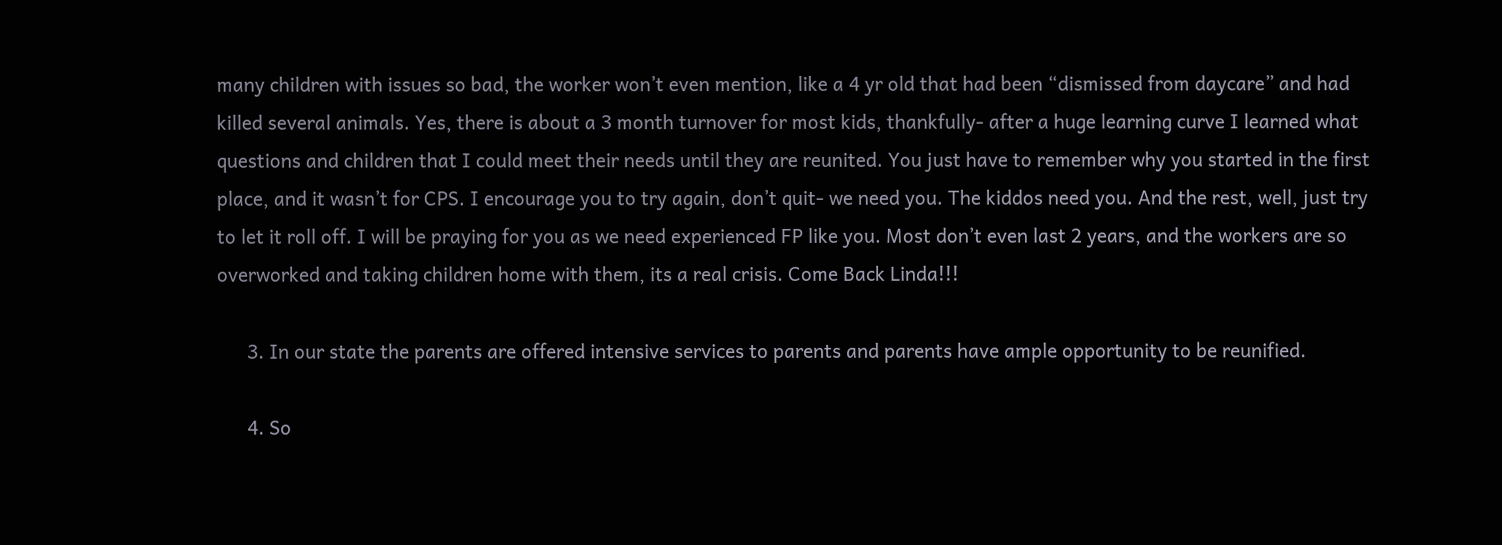many children with issues so bad, the worker won’t even mention, like a 4 yr old that had been “dismissed from daycare” and had killed several animals. Yes, there is about a 3 month turnover for most kids, thankfully- after a huge learning curve I learned what questions and children that I could meet their needs until they are reunited. You just have to remember why you started in the first place, and it wasn’t for CPS. I encourage you to try again, don’t quit- we need you. The kiddos need you. And the rest, well, just try to let it roll off. I will be praying for you as we need experienced FP like you. Most don’t even last 2 years, and the workers are so overworked and taking children home with them, its a real crisis. Come Back Linda!!!

      3. In our state the parents are offered intensive services to parents and parents have ample opportunity to be reunified.

      4. So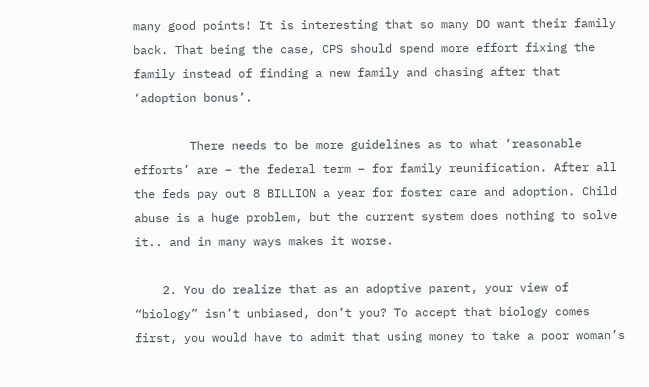many good points! It is interesting that so many DO want their family back. That being the case, CPS should spend more effort fixing the family instead of finding a new family and chasing after that ‘adoption bonus’.

        There needs to be more guidelines as to what ‘reasonable efforts’ are – the federal term – for family reunification. After all the feds pay out 8 BILLION a year for foster care and adoption. Child abuse is a huge problem, but the current system does nothing to solve it.. and in many ways makes it worse.

    2. You do realize that as an adoptive parent, your view of “biology” isn’t unbiased, don’t you? To accept that biology comes first, you would have to admit that using money to take a poor woman’s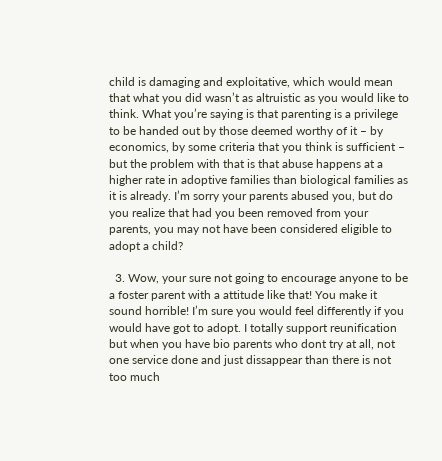child is damaging and exploitative, which would mean that what you did wasn’t as altruistic as you would like to think. What you’re saying is that parenting is a privilege to be handed out by those deemed worthy of it – by economics, by some criteria that you think is sufficient – but the problem with that is that abuse happens at a higher rate in adoptive families than biological families as it is already. I’m sorry your parents abused you, but do you realize that had you been removed from your parents, you may not have been considered eligible to adopt a child?

  3. Wow, your sure not going to encourage anyone to be a foster parent with a attitude like that! You make it sound horrible! I’m sure you would feel differently if you would have got to adopt. I totally support reunification but when you have bio parents who dont try at all, not one service done and just dissappear than there is not too much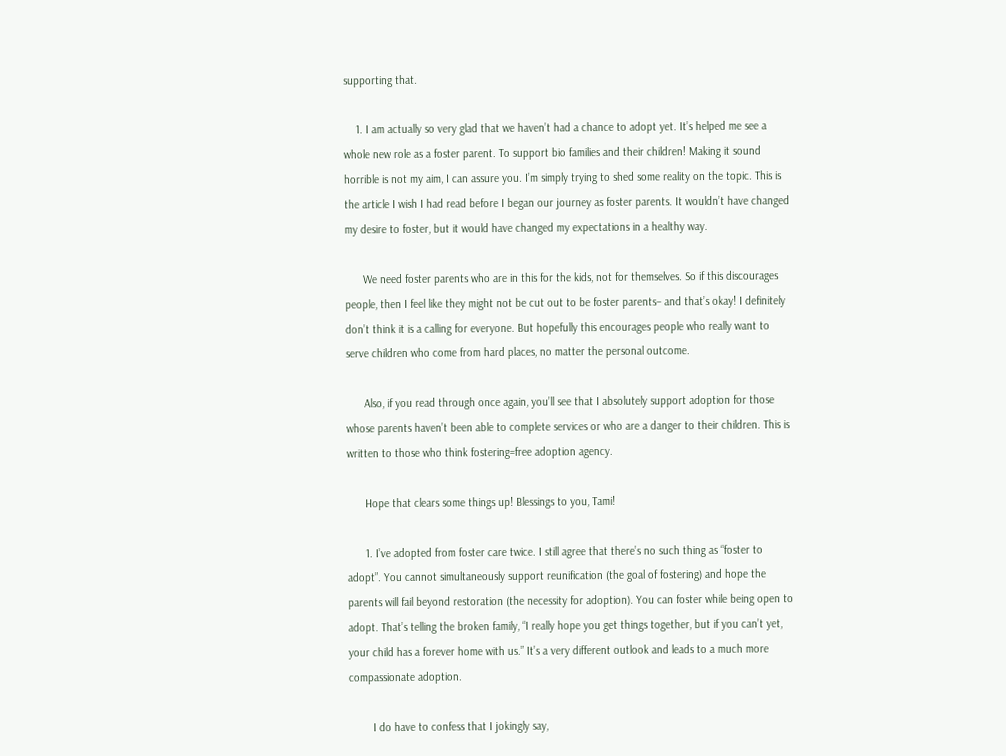supporting that.

    1. I am actually so very glad that we haven’t had a chance to adopt yet. It’s helped me see a whole new role as a foster parent. To support bio families and their children! Making it sound horrible is not my aim, I can assure you. I’m simply trying to shed some reality on the topic. This is the article I wish I had read before I began our journey as foster parents. It wouldn’t have changed my desire to foster, but it would have changed my expectations in a healthy way.

      We need foster parents who are in this for the kids, not for themselves. So if this discourages people, then I feel like they might not be cut out to be foster parents– and that’s okay! I definitely don’t think it is a calling for everyone. But hopefully this encourages people who really want to serve children who come from hard places, no matter the personal outcome.

      Also, if you read through once again, you’ll see that I absolutely support adoption for those whose parents haven’t been able to complete services or who are a danger to their children. This is written to those who think fostering=free adoption agency.

      Hope that clears some things up! Blessings to you, Tami!

      1. I’ve adopted from foster care twice. I still agree that there’s no such thing as “foster to adopt”. You cannot simultaneously support reunification (the goal of fostering) and hope the parents will fail beyond restoration (the necessity for adoption). You can foster while being open to adopt. That’s telling the broken family, “I really hope you get things together, but if you can’t yet, your child has a forever home with us.” It’s a very different outlook and leads to a much more compassionate adoption.

        I do have to confess that I jokingly say,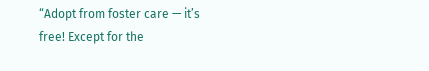“Adopt from foster care — it’s free! Except for the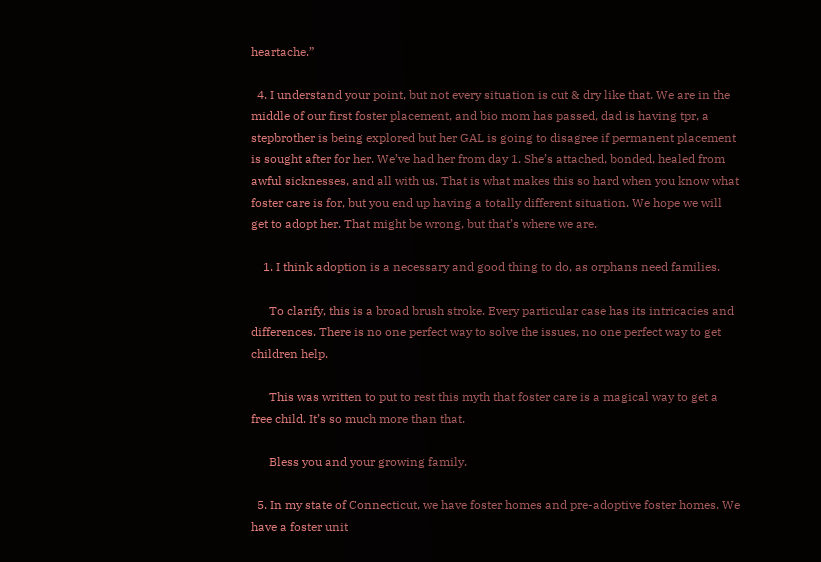heartache.”

  4. I understand your point, but not every situation is cut & dry like that. We are in the middle of our first foster placement, and bio mom has passed, dad is having tpr, a stepbrother is being explored but her GAL is going to disagree if permanent placement is sought after for her. We’ve had her from day 1. She’s attached, bonded, healed from awful sicknesses, and all with us. That is what makes this so hard when you know what foster care is for, but you end up having a totally different situation. We hope we will get to adopt her. That might be wrong, but that’s where we are.

    1. I think adoption is a necessary and good thing to do, as orphans need families.

      To clarify, this is a broad brush stroke. Every particular case has its intricacies and differences. There is no one perfect way to solve the issues, no one perfect way to get children help.

      This was written to put to rest this myth that foster care is a magical way to get a free child. It’s so much more than that.

      Bless you and your growing family.

  5. In my state of Connecticut, we have foster homes and pre-adoptive foster homes. We have a foster unit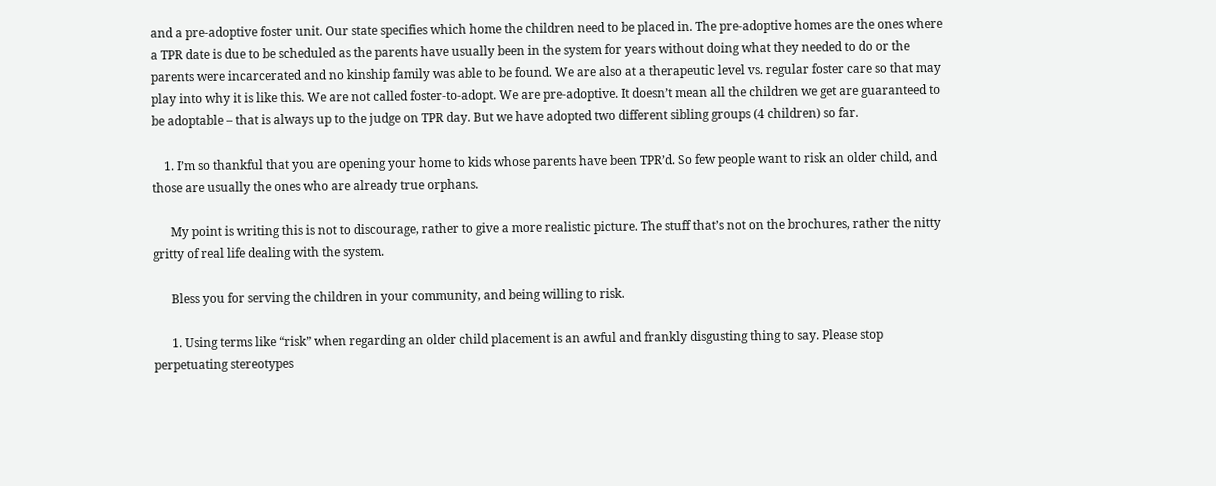and a pre-adoptive foster unit. Our state specifies which home the children need to be placed in. The pre-adoptive homes are the ones where a TPR date is due to be scheduled as the parents have usually been in the system for years without doing what they needed to do or the parents were incarcerated and no kinship family was able to be found. We are also at a therapeutic level vs. regular foster care so that may play into why it is like this. We are not called foster-to-adopt. We are pre-adoptive. It doesn’t mean all the children we get are guaranteed to be adoptable – that is always up to the judge on TPR day. But we have adopted two different sibling groups (4 children) so far.

    1. I’m so thankful that you are opening your home to kids whose parents have been TPR’d. So few people want to risk an older child, and those are usually the ones who are already true orphans.

      My point is writing this is not to discourage, rather to give a more realistic picture. The stuff that’s not on the brochures, rather the nitty gritty of real life dealing with the system.

      Bless you for serving the children in your community, and being willing to risk.

      1. Using terms like “risk” when regarding an older child placement is an awful and frankly disgusting thing to say. Please stop perpetuating stereotypes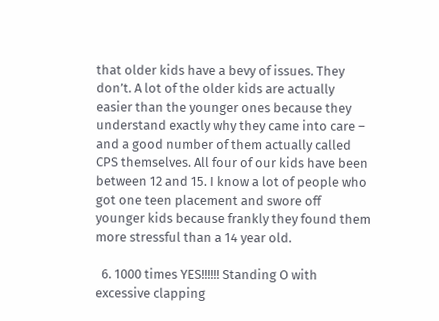that older kids have a bevy of issues. They don’t. A lot of the older kids are actually easier than the younger ones because they understand exactly why they came into care – and a good number of them actually called CPS themselves. All four of our kids have been between 12 and 15. I know a lot of people who got one teen placement and swore off younger kids because frankly they found them more stressful than a 14 year old.

  6. 1000 times YES!!!!!! Standing O with excessive clapping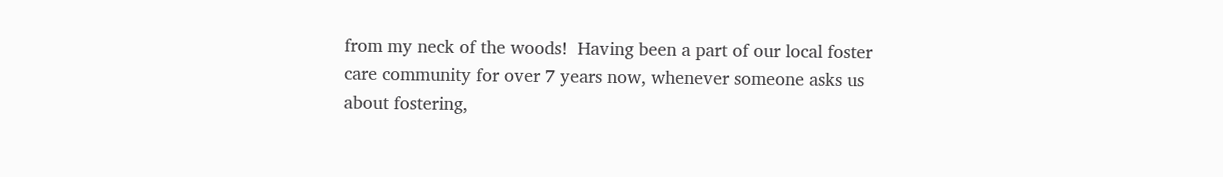from my neck of the woods!  Having been a part of our local foster care community for over 7 years now, whenever someone asks us about fostering,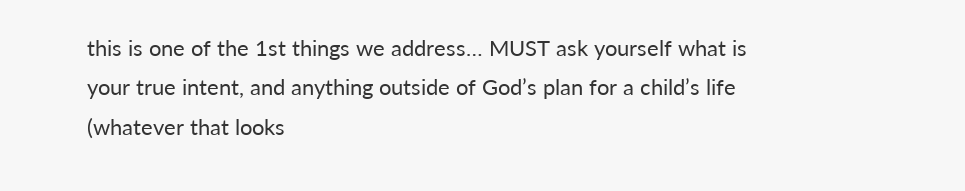this is one of the 1st things we address… MUST ask yourself what is your true intent, and anything outside of God’s plan for a child’s life (whatever that looks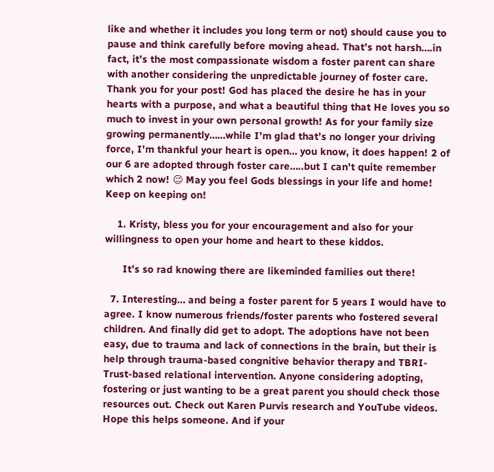like and whether it includes you long term or not) should cause you to pause and think carefully before moving ahead. That’s not harsh….in fact, it’s the most compassionate wisdom a foster parent can share with another considering the unpredictable journey of foster care. Thank you for your post! God has placed the desire he has in your hearts with a purpose, and what a beautiful thing that He loves you so much to invest in your own personal growth! As for your family size growing permanently……while I’m glad that’s no longer your driving force, I’m thankful your heart is open… you know, it does happen! 2 of our 6 are adopted through foster care…..but I can’t quite remember which 2 now! 😉 May you feel Gods blessings in your life and home! Keep on keeping on!

    1. Kristy, bless you for your encouragement and also for your willingness to open your home and heart to these kiddos.

      It’s so rad knowing there are likeminded families out there!

  7. Interesting… and being a foster parent for 5 years I would have to agree. I know numerous friends/foster parents who fostered several children. And finally did get to adopt. The adoptions have not been easy, due to trauma and lack of connections in the brain, but their is help through trauma-based congnitive behavior therapy and TBRI-Trust-based relational intervention. Anyone considering adopting, fostering or just wanting to be a great parent you should check those resources out. Check out Karen Purvis research and YouTube videos. Hope this helps someone. And if your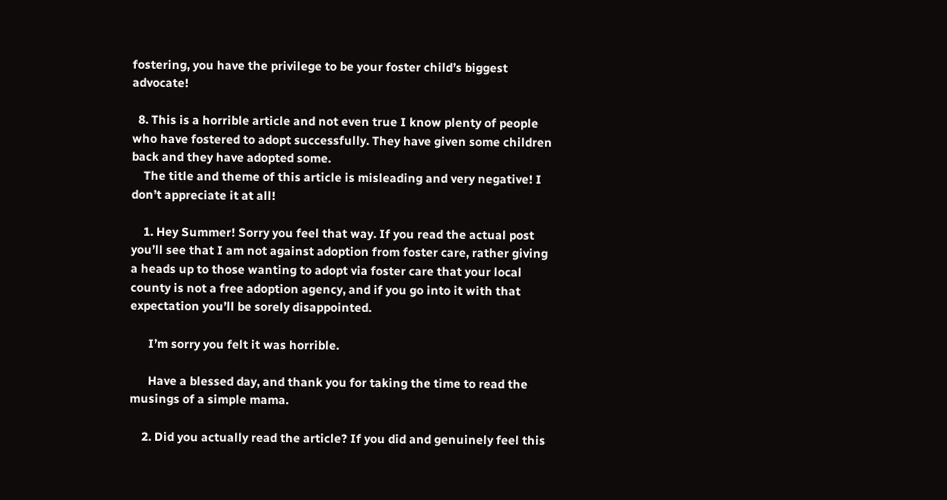fostering, you have the privilege to be your foster child’s biggest advocate!

  8. This is a horrible article and not even true I know plenty of people who have fostered to adopt successfully. They have given some children back and they have adopted some.
    The title and theme of this article is misleading and very negative! I don’t appreciate it at all!

    1. Hey Summer! Sorry you feel that way. If you read the actual post you’ll see that I am not against adoption from foster care, rather giving a heads up to those wanting to adopt via foster care that your local county is not a free adoption agency, and if you go into it with that expectation you’ll be sorely disappointed.

      I’m sorry you felt it was horrible.

      Have a blessed day, and thank you for taking the time to read the musings of a simple mama.

    2. Did you actually read the article? If you did and genuinely feel this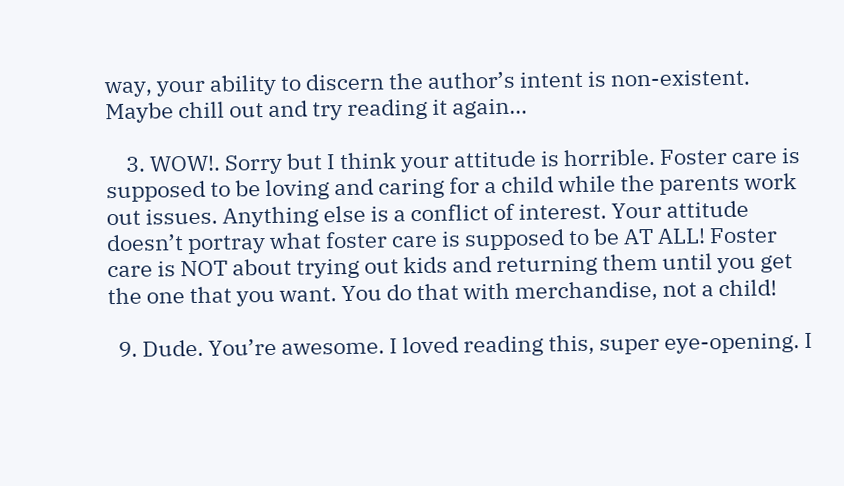way, your ability to discern the author’s intent is non-existent. Maybe chill out and try reading it again…

    3. WOW!. Sorry but I think your attitude is horrible. Foster care is supposed to be loving and caring for a child while the parents work out issues. Anything else is a conflict of interest. Your attitude doesn’t portray what foster care is supposed to be AT ALL! Foster care is NOT about trying out kids and returning them until you get the one that you want. You do that with merchandise, not a child!

  9. Dude. You’re awesome. I loved reading this, super eye-opening. I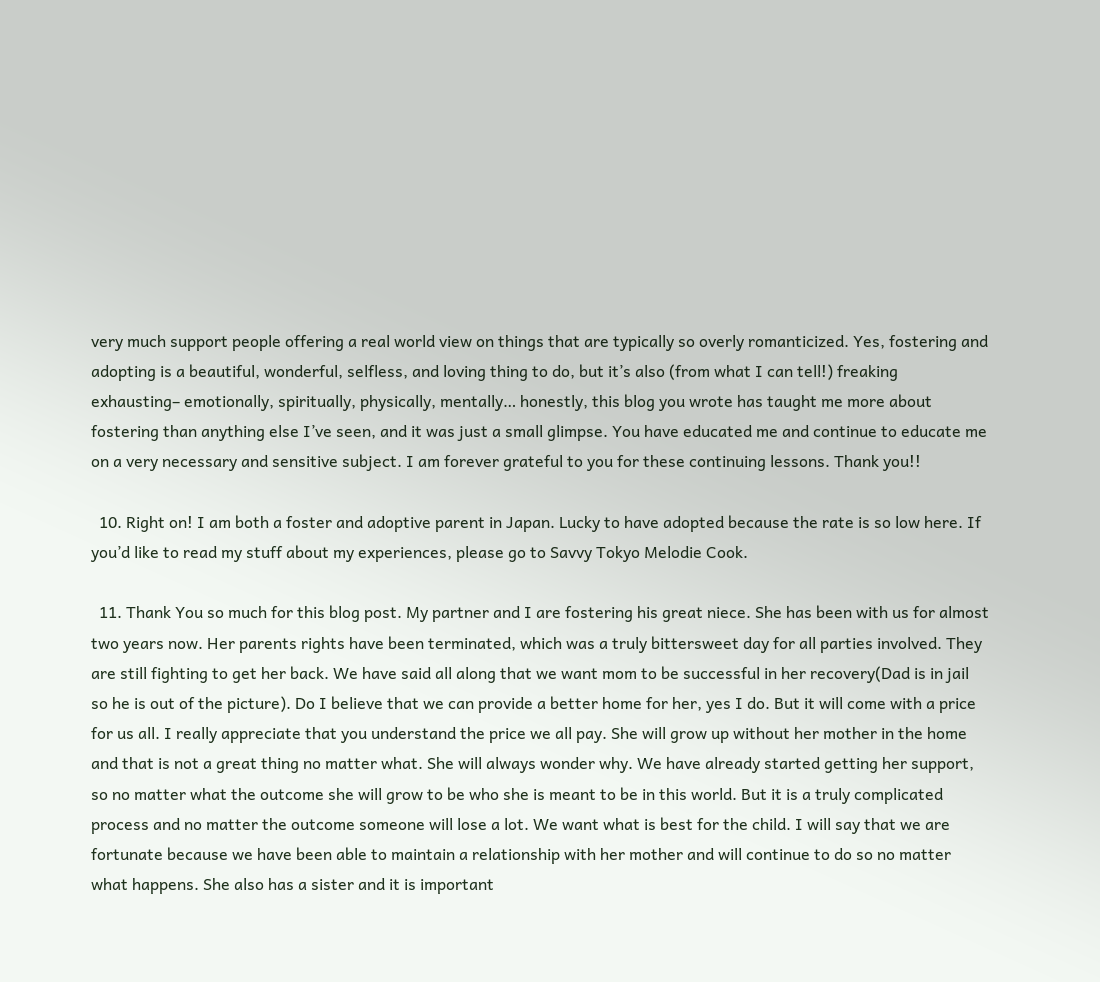very much support people offering a real world view on things that are typically so overly romanticized. Yes, fostering and adopting is a beautiful, wonderful, selfless, and loving thing to do, but it’s also (from what I can tell!) freaking exhausting– emotionally, spiritually, physically, mentally… honestly, this blog you wrote has taught me more about fostering than anything else I’ve seen, and it was just a small glimpse. You have educated me and continue to educate me on a very necessary and sensitive subject. I am forever grateful to you for these continuing lessons. Thank you!!

  10. Right on! I am both a foster and adoptive parent in Japan. Lucky to have adopted because the rate is so low here. If you’d like to read my stuff about my experiences, please go to Savvy Tokyo Melodie Cook.

  11. Thank You so much for this blog post. My partner and I are fostering his great niece. She has been with us for almost two years now. Her parents rights have been terminated, which was a truly bittersweet day for all parties involved. They are still fighting to get her back. We have said all along that we want mom to be successful in her recovery(Dad is in jail so he is out of the picture). Do I believe that we can provide a better home for her, yes I do. But it will come with a price for us all. I really appreciate that you understand the price we all pay. She will grow up without her mother in the home and that is not a great thing no matter what. She will always wonder why. We have already started getting her support, so no matter what the outcome she will grow to be who she is meant to be in this world. But it is a truly complicated process and no matter the outcome someone will lose a lot. We want what is best for the child. I will say that we are fortunate because we have been able to maintain a relationship with her mother and will continue to do so no matter what happens. She also has a sister and it is important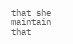that she maintain that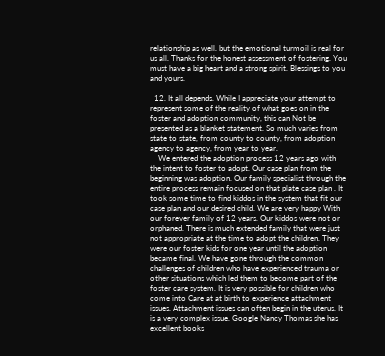relationship as well. but the emotional turmoil is real for us all. Thanks for the honest assessment of fostering. You must have a big heart and a strong spirit. Blessings to you and yours.

  12. It all depends. While I appreciate your attempt to represent some of the reality of what goes on in the foster and adoption community, this can Not be presented as a blanket statement. So much varies from state to state, from county to county, from adoption agency to agency, from year to year.
    We entered the adoption process 12 years ago with the intent to foster to adopt. Our case plan from the beginning was adoption. Our family specialist through the entire process remain focused on that plate case plan . It took some time to find kiddos in the system that fit our case plan and our desired child. We are very happy With our forever family of 12 years. Our kiddos were not or orphaned. There is much extended family that were just not appropriate at the time to adopt the children. They were our foster kids for one year until the adoption became final. We have gone through the common challenges of children who have experienced trauma or other situations which led them to become part of the foster care system. It is very possible for children who come into Care at at birth to experience attachment issues. Attachment issues can often begin in the uterus. It is a very complex issue. Google Nancy Thomas she has excellent books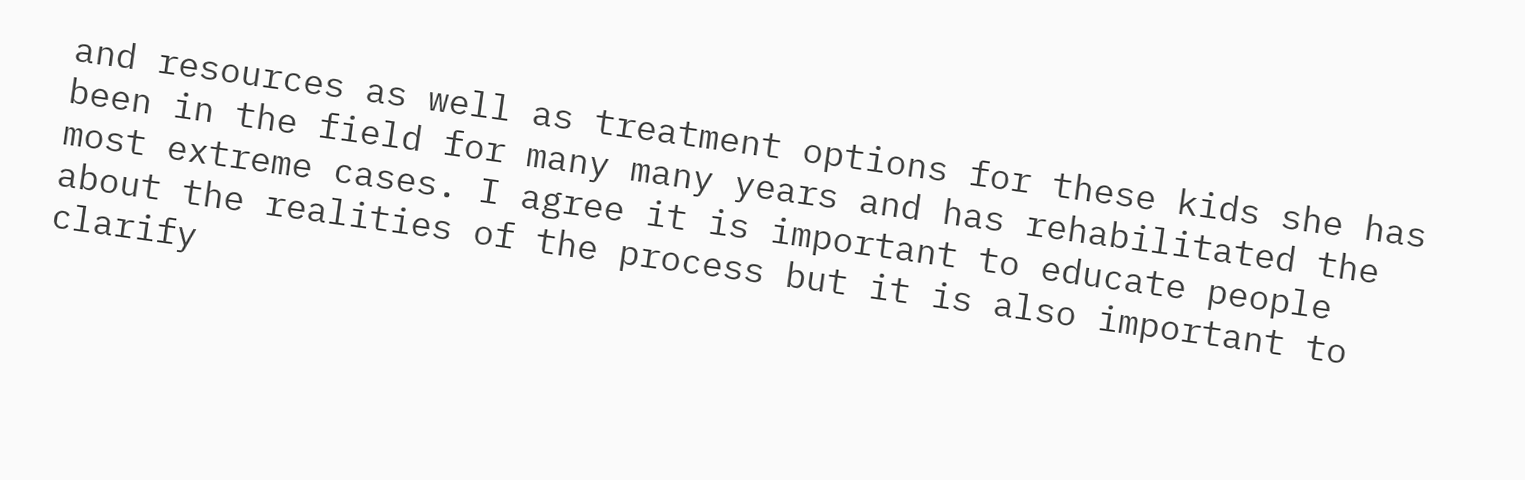and resources as well as treatment options for these kids she has been in the field for many many years and has rehabilitated the most extreme cases. I agree it is important to educate people about the realities of the process but it is also important to clarify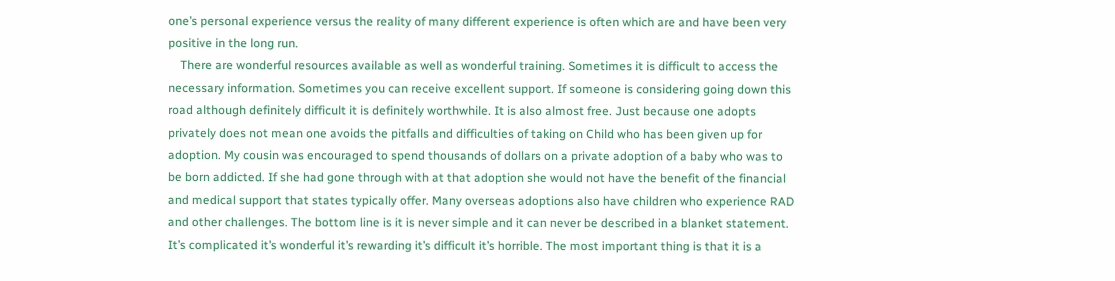one’s personal experience versus the reality of many different experience is often which are and have been very positive in the long run.
    There are wonderful resources available as well as wonderful training. Sometimes it is difficult to access the necessary information. Sometimes you can receive excellent support. If someone is considering going down this road although definitely difficult it is definitely worthwhile. It is also almost free. Just because one adopts privately does not mean one avoids the pitfalls and difficulties of taking on Child who has been given up for adoption. My cousin was encouraged to spend thousands of dollars on a private adoption of a baby who was to be born addicted. If she had gone through with at that adoption she would not have the benefit of the financial and medical support that states typically offer. Many overseas adoptions also have children who experience RAD and other challenges. The bottom line is it is never simple and it can never be described in a blanket statement. It’s complicated it’s wonderful it’s rewarding it’s difficult it’s horrible. The most important thing is that it is a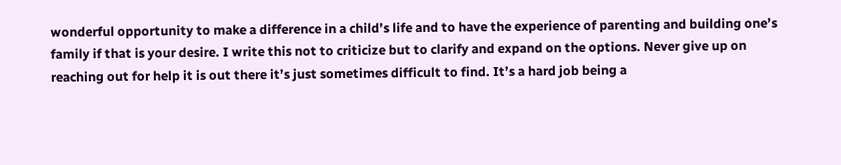wonderful opportunity to make a difference in a child’s life and to have the experience of parenting and building one’s family if that is your desire. I write this not to criticize but to clarify and expand on the options. Never give up on reaching out for help it is out there it’s just sometimes difficult to find. It’s a hard job being a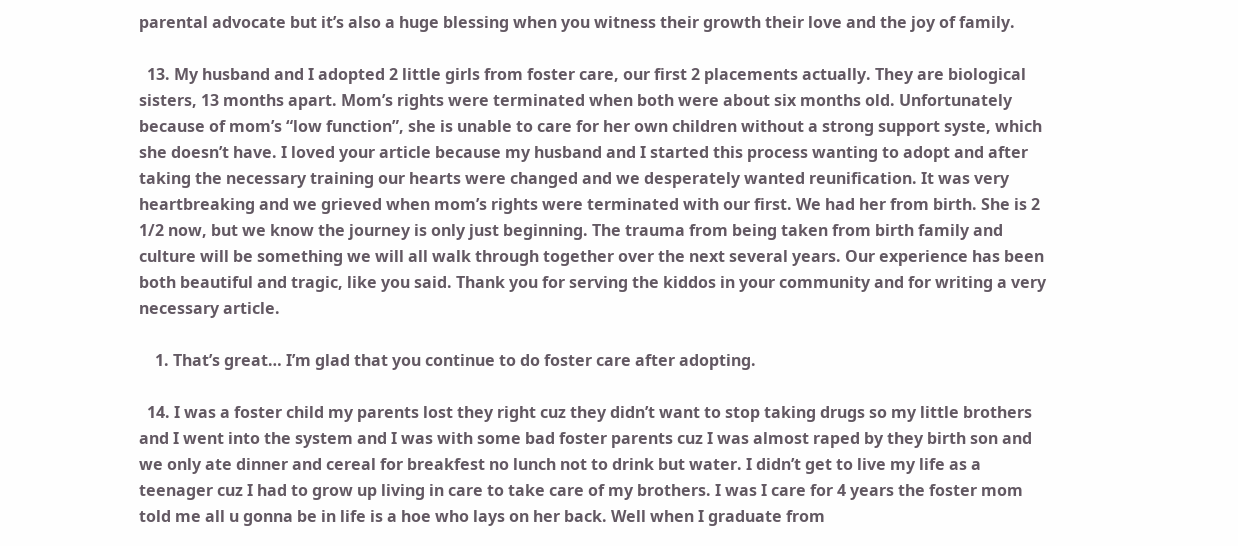parental advocate but it’s also a huge blessing when you witness their growth their love and the joy of family.

  13. My husband and I adopted 2 little girls from foster care, our first 2 placements actually. They are biological sisters, 13 months apart. Mom’s rights were terminated when both were about six months old. Unfortunately because of mom’s “low function”, she is unable to care for her own children without a strong support syste, which she doesn’t have. I loved your article because my husband and I started this process wanting to adopt and after taking the necessary training our hearts were changed and we desperately wanted reunification. It was very heartbreaking and we grieved when mom’s rights were terminated with our first. We had her from birth. She is 2 1/2 now, but we know the journey is only just beginning. The trauma from being taken from birth family and culture will be something we will all walk through together over the next several years. Our experience has been both beautiful and tragic, like you said. Thank you for serving the kiddos in your community and for writing a very necessary article.

    1. That’s great… I’m glad that you continue to do foster care after adopting.

  14. I was a foster child my parents lost they right cuz they didn’t want to stop taking drugs so my little brothers and I went into the system and I was with some bad foster parents cuz I was almost raped by they birth son and we only ate dinner and cereal for breakfest no lunch not to drink but water. I didn’t get to live my life as a teenager cuz I had to grow up living in care to take care of my brothers. I was I care for 4 years the foster mom told me all u gonna be in life is a hoe who lays on her back. Well when I graduate from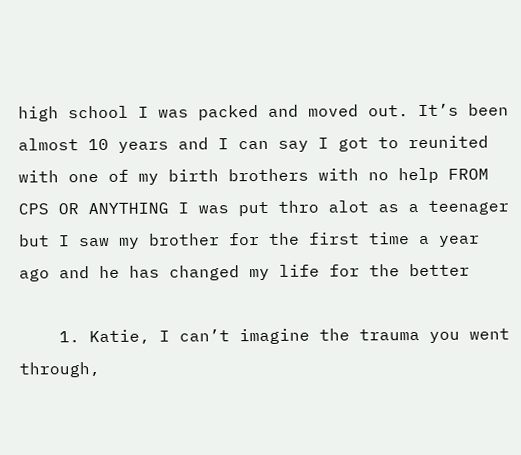high school I was packed and moved out. It’s been almost 10 years and I can say I got to reunited with one of my birth brothers with no help FROM CPS OR ANYTHING I was put thro alot as a teenager but I saw my brother for the first time a year ago and he has changed my life for the better

    1. Katie, I can’t imagine the trauma you went through,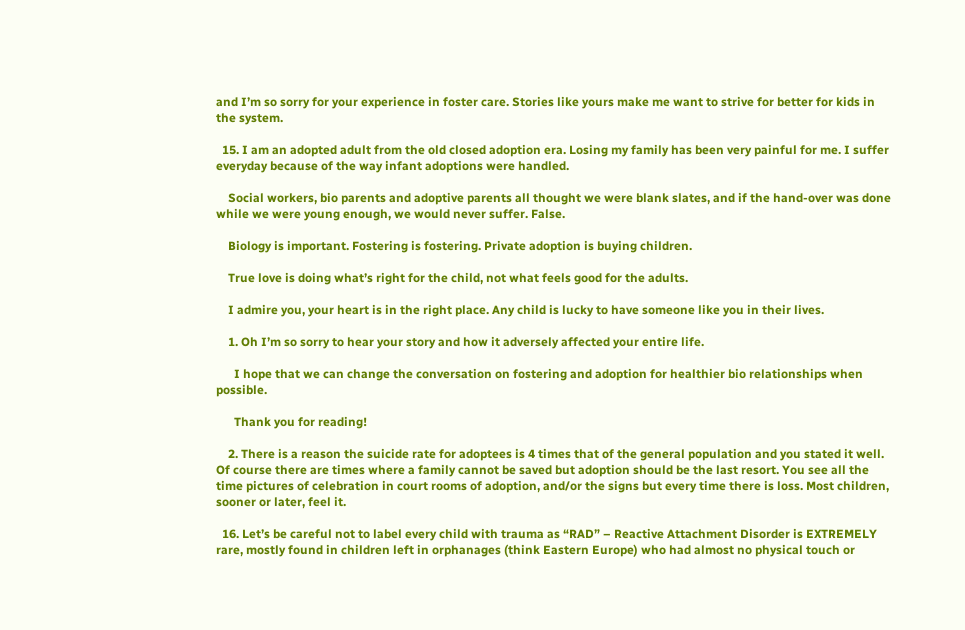and I’m so sorry for your experience in foster care. Stories like yours make me want to strive for better for kids in the system.

  15. I am an adopted adult from the old closed adoption era. Losing my family has been very painful for me. I suffer everyday because of the way infant adoptions were handled.

    Social workers, bio parents and adoptive parents all thought we were blank slates, and if the hand-over was done while we were young enough, we would never suffer. False.

    Biology is important. Fostering is fostering. Private adoption is buying children.

    True love is doing what’s right for the child, not what feels good for the adults.

    I admire you, your heart is in the right place. Any child is lucky to have someone like you in their lives.

    1. Oh I’m so sorry to hear your story and how it adversely affected your entire life.

      I hope that we can change the conversation on fostering and adoption for healthier bio relationships when possible.

      Thank you for reading!

    2. There is a reason the suicide rate for adoptees is 4 times that of the general population and you stated it well. Of course there are times where a family cannot be saved but adoption should be the last resort. You see all the time pictures of celebration in court rooms of adoption, and/or the signs but every time there is loss. Most children, sooner or later, feel it.

  16. Let’s be careful not to label every child with trauma as “RAD” – Reactive Attachment Disorder is EXTREMELY rare, mostly found in children left in orphanages (think Eastern Europe) who had almost no physical touch or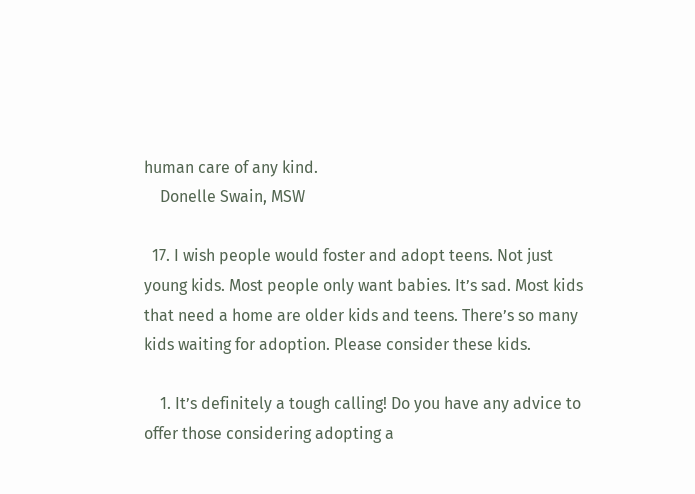human care of any kind.
    Donelle Swain, MSW

  17. I wish people would foster and adopt teens. Not just young kids. Most people only want babies. It’s sad. Most kids that need a home are older kids and teens. There’s so many kids waiting for adoption. Please consider these kids.

    1. It’s definitely a tough calling! Do you have any advice to offer those considering adopting a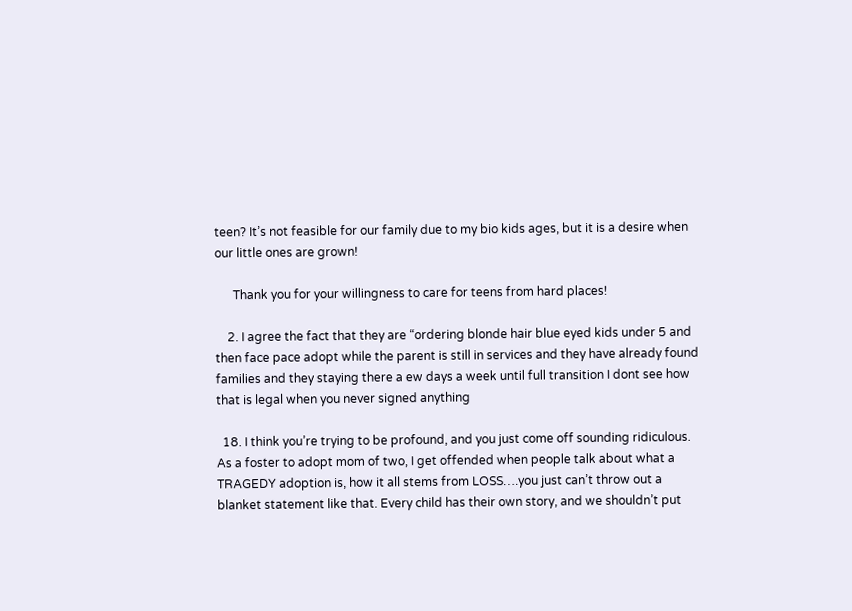teen? It’s not feasible for our family due to my bio kids ages, but it is a desire when our little ones are grown!

      Thank you for your willingness to care for teens from hard places!

    2. I agree the fact that they are “ordering blonde hair blue eyed kids under 5 and then face pace adopt while the parent is still in services and they have already found families and they staying there a ew days a week until full transition I dont see how that is legal when you never signed anything

  18. I think you’re trying to be profound, and you just come off sounding ridiculous. As a foster to adopt mom of two, I get offended when people talk about what a TRAGEDY adoption is, how it all stems from LOSS….you just can’t throw out a blanket statement like that. Every child has their own story, and we shouldn’t put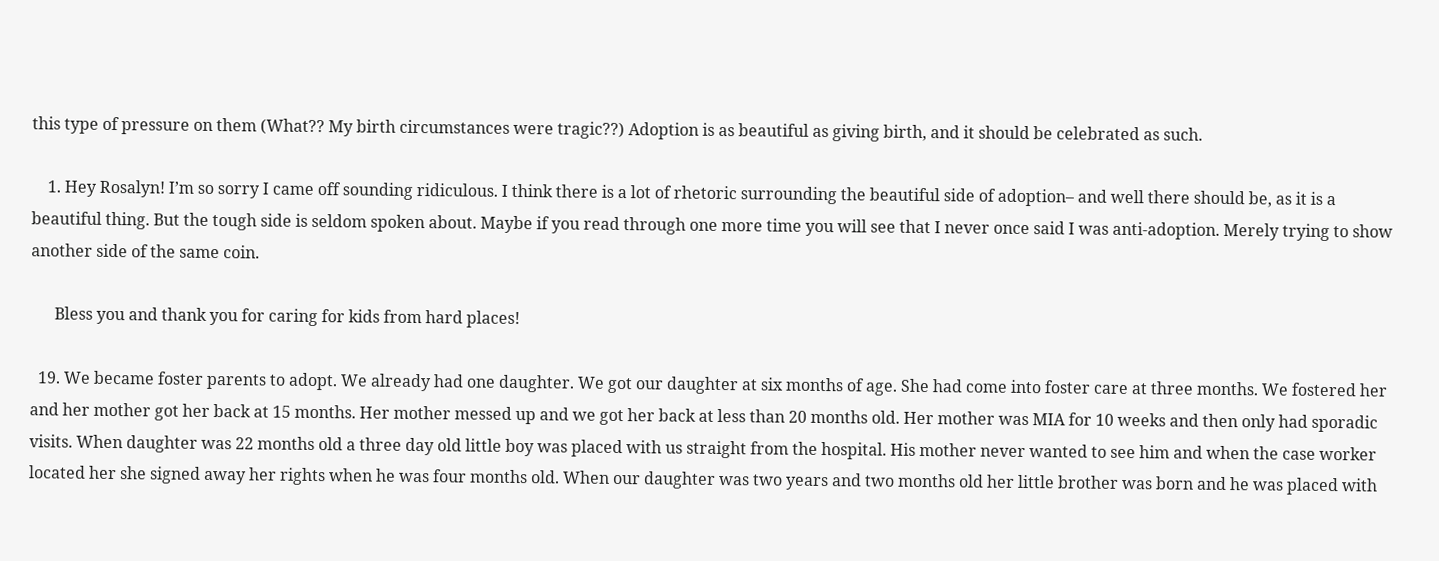this type of pressure on them (What?? My birth circumstances were tragic??) Adoption is as beautiful as giving birth, and it should be celebrated as such.

    1. Hey Rosalyn! I’m so sorry I came off sounding ridiculous. I think there is a lot of rhetoric surrounding the beautiful side of adoption– and well there should be, as it is a beautiful thing. But the tough side is seldom spoken about. Maybe if you read through one more time you will see that I never once said I was anti-adoption. Merely trying to show another side of the same coin.

      Bless you and thank you for caring for kids from hard places!

  19. We became foster parents to adopt. We already had one daughter. We got our daughter at six months of age. She had come into foster care at three months. We fostered her and her mother got her back at 15 months. Her mother messed up and we got her back at less than 20 months old. Her mother was MIA for 10 weeks and then only had sporadic visits. When daughter was 22 months old a three day old little boy was placed with us straight from the hospital. His mother never wanted to see him and when the case worker located her she signed away her rights when he was four months old. When our daughter was two years and two months old her little brother was born and he was placed with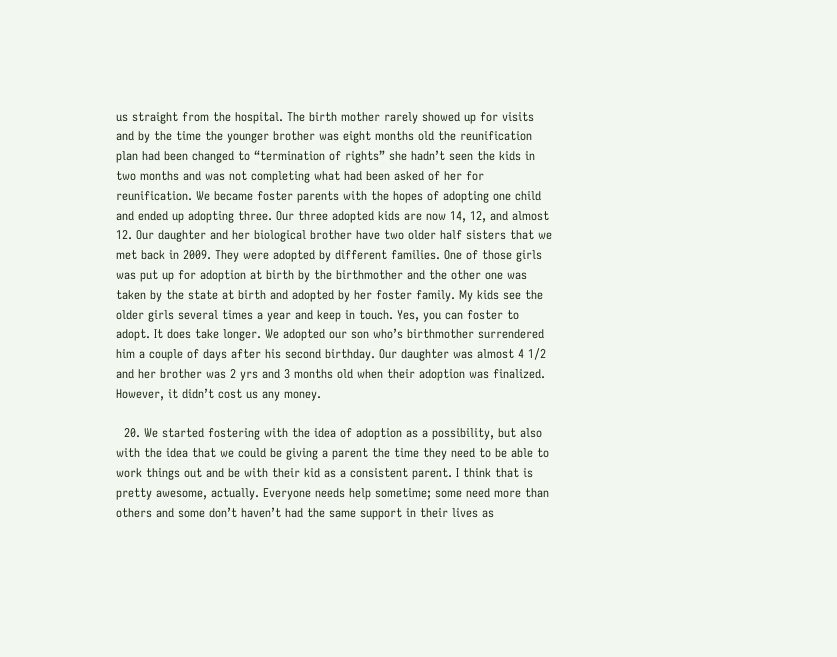us straight from the hospital. The birth mother rarely showed up for visits and by the time the younger brother was eight months old the reunification plan had been changed to “termination of rights” she hadn’t seen the kids in two months and was not completing what had been asked of her for reunification. We became foster parents with the hopes of adopting one child and ended up adopting three. Our three adopted kids are now 14, 12, and almost 12. Our daughter and her biological brother have two older half sisters that we met back in 2009. They were adopted by different families. One of those girls was put up for adoption at birth by the birthmother and the other one was taken by the state at birth and adopted by her foster family. My kids see the older girls several times a year and keep in touch. Yes, you can foster to adopt. It does take longer. We adopted our son who’s birthmother surrendered him a couple of days after his second birthday. Our daughter was almost 4 1/2 and her brother was 2 yrs and 3 months old when their adoption was finalized. However, it didn’t cost us any money.

  20. We started fostering with the idea of adoption as a possibility, but also with the idea that we could be giving a parent the time they need to be able to work things out and be with their kid as a consistent parent. I think that is pretty awesome, actually. Everyone needs help sometime; some need more than others and some don’t haven’t had the same support in their lives as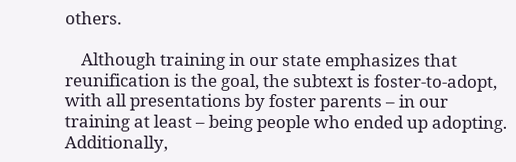others.

    Although training in our state emphasizes that reunification is the goal, the subtext is foster-to-adopt, with all presentations by foster parents – in our training at least – being people who ended up adopting. Additionally,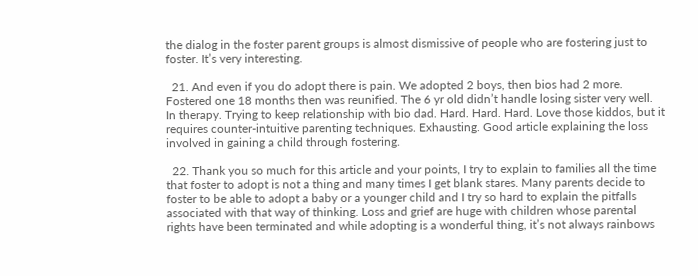the dialog in the foster parent groups is almost dismissive of people who are fostering just to foster. It’s very interesting.

  21. And even if you do adopt there is pain. We adopted 2 boys, then bios had 2 more. Fostered one 18 months then was reunified. The 6 yr old didn’t handle losing sister very well. In therapy. Trying to keep relationship with bio dad. Hard. Hard. Hard. Love those kiddos, but it requires counter-intuitive parenting techniques. Exhausting. Good article explaining the loss involved in gaining a child through fostering.

  22. Thank you so much for this article and your points, I try to explain to families all the time that foster to adopt is not a thing and many times I get blank stares. Many parents decide to foster to be able to adopt a baby or a younger child and I try so hard to explain the pitfalls associated with that way of thinking. Loss and grief are huge with children whose parental rights have been terminated and while adopting is a wonderful thing, it’s not always rainbows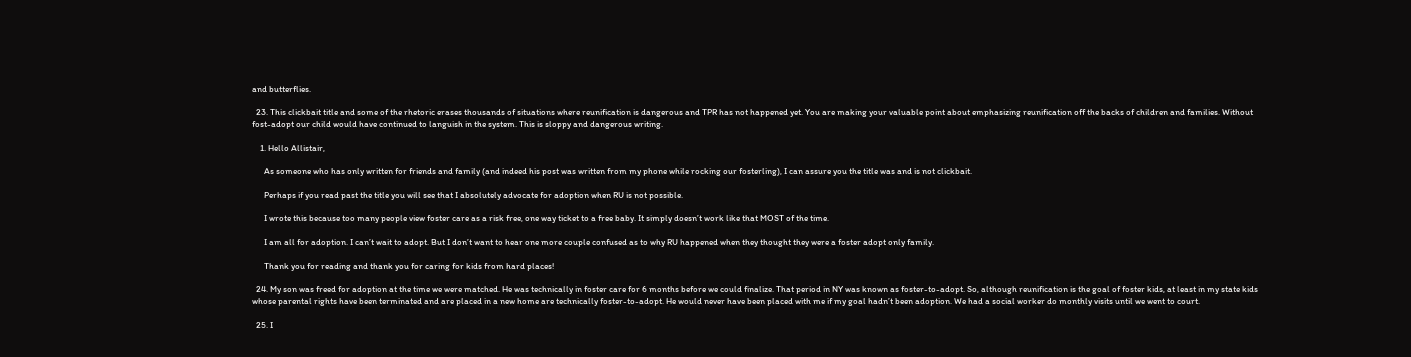and butterflies.

  23. This clickbait title and some of the rhetoric erases thousands of situations where reunification is dangerous and TPR has not happened yet. You are making your valuable point about emphasizing reunification off the backs of children and families. Without fost-adopt our child would have continued to languish in the system. This is sloppy and dangerous writing.

    1. Hello Allistair,

      As someone who has only written for friends and family (and indeed his post was written from my phone while rocking our fosterling), I can assure you the title was and is not clickbait.

      Perhaps if you read past the title you will see that I absolutely advocate for adoption when RU is not possible.

      I wrote this because too many people view foster care as a risk free, one way ticket to a free baby. It simply doesn’t work like that MOST of the time.

      I am all for adoption. I can’t wait to adopt. But I don’t want to hear one more couple confused as to why RU happened when they thought they were a foster adopt only family.

      Thank you for reading and thank you for caring for kids from hard places!

  24. My son was freed for adoption at the time we were matched. He was technically in foster care for 6 months before we could finalize. That period in NY was known as foster-to-adopt. So, although reunification is the goal of foster kids, at least in my state kids whose parental rights have been terminated and are placed in a new home are technically foster-to-adopt. He would never have been placed with me if my goal hadn’t been adoption. We had a social worker do monthly visits until we went to court.

  25. I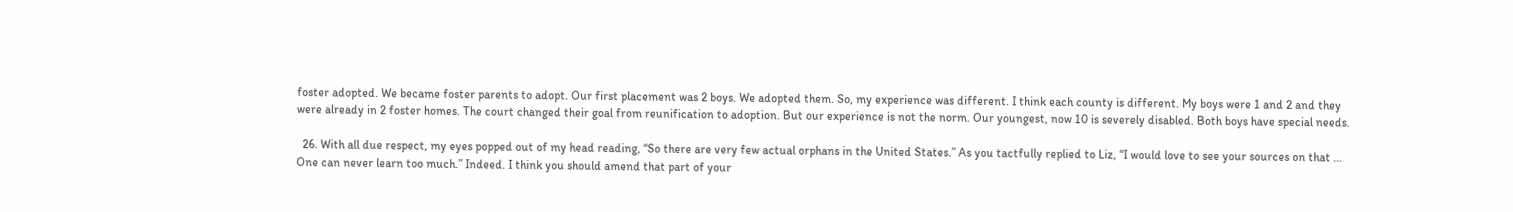foster adopted. We became foster parents to adopt. Our first placement was 2 boys. We adopted them. So, my experience was different. I think each county is different. My boys were 1 and 2 and they were already in 2 foster homes. The court changed their goal from reunification to adoption. But our experience is not the norm. Our youngest, now 10 is severely disabled. Both boys have special needs.

  26. With all due respect, my eyes popped out of my head reading, “So there are very few actual orphans in the United States.” As you tactfully replied to Liz, “I would love to see your sources on that … One can never learn too much.” Indeed. I think you should amend that part of your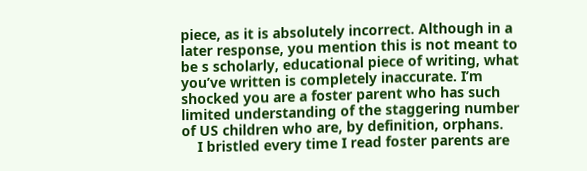piece, as it is absolutely incorrect. Although in a later response, you mention this is not meant to be s scholarly, educational piece of writing, what you’ve written is completely inaccurate. I’m shocked you are a foster parent who has such limited understanding of the staggering number of US children who are, by definition, orphans.
    I bristled every time I read foster parents are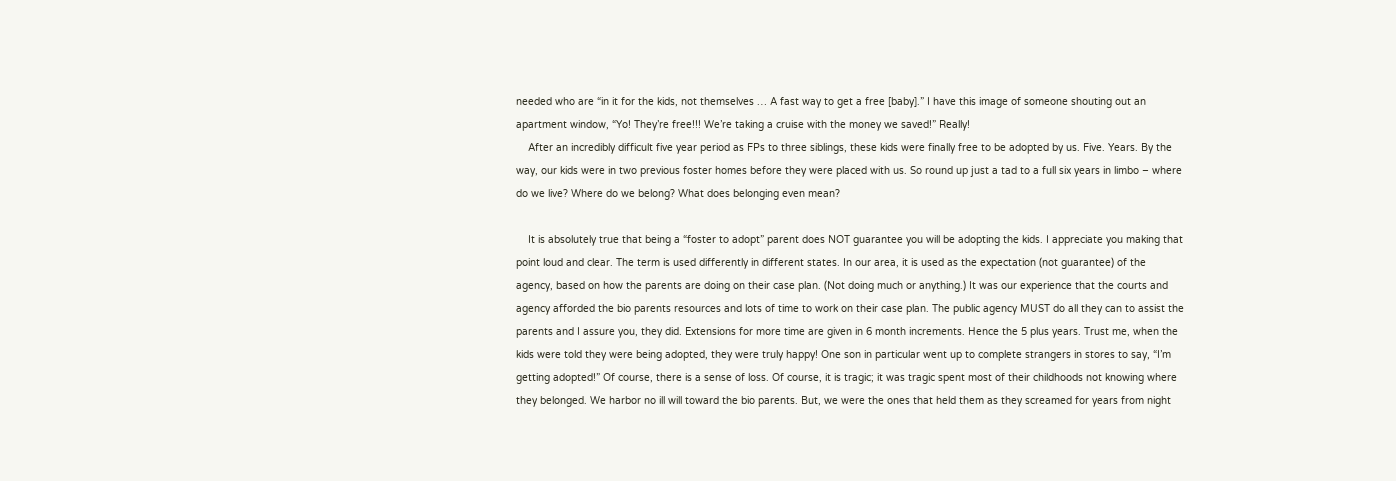needed who are “in it for the kids, not themselves … A fast way to get a free [baby].” I have this image of someone shouting out an apartment window, “Yo! They’re free!!! We’re taking a cruise with the money we saved!” Really!
    After an incredibly difficult five year period as FPs to three siblings, these kids were finally free to be adopted by us. Five. Years. By the way, our kids were in two previous foster homes before they were placed with us. So round up just a tad to a full six years in limbo – where do we live? Where do we belong? What does belonging even mean?

    It is absolutely true that being a “foster to adopt” parent does NOT guarantee you will be adopting the kids. I appreciate you making that point loud and clear. The term is used differently in different states. In our area, it is used as the expectation (not guarantee) of the agency, based on how the parents are doing on their case plan. (Not doing much or anything.) It was our experience that the courts and agency afforded the bio parents resources and lots of time to work on their case plan. The public agency MUST do all they can to assist the parents and I assure you, they did. Extensions for more time are given in 6 month increments. Hence the 5 plus years. Trust me, when the kids were told they were being adopted, they were truly happy! One son in particular went up to complete strangers in stores to say, “I’m getting adopted!” Of course, there is a sense of loss. Of course, it is tragic; it was tragic spent most of their childhoods not knowing where they belonged. We harbor no ill will toward the bio parents. But, we were the ones that held them as they screamed for years from night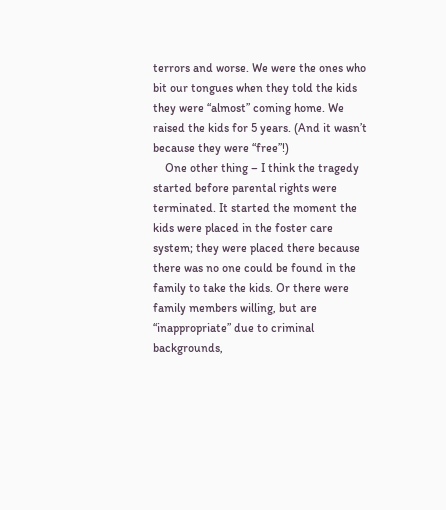terrors and worse. We were the ones who bit our tongues when they told the kids they were “almost” coming home. We raised the kids for 5 years. (And it wasn’t because they were “free”!)
    One other thing – I think the tragedy started before parental rights were terminated. It started the moment the kids were placed in the foster care system; they were placed there because there was no one could be found in the family to take the kids. Or there were family members willing, but are “inappropriate” due to criminal backgrounds,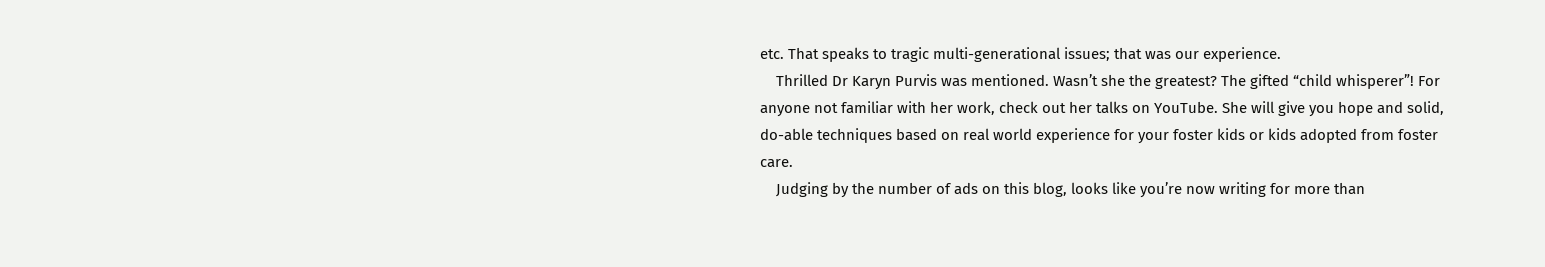etc. That speaks to tragic multi-generational issues; that was our experience.
    Thrilled Dr Karyn Purvis was mentioned. Wasn’t she the greatest? The gifted “child whisperer”! For anyone not familiar with her work, check out her talks on YouTube. She will give you hope and solid, do-able techniques based on real world experience for your foster kids or kids adopted from foster care.
    Judging by the number of ads on this blog, looks like you’re now writing for more than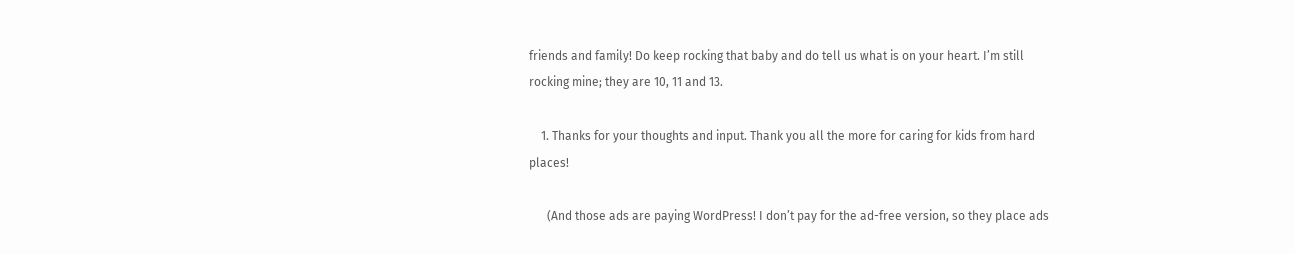friends and family! Do keep rocking that baby and do tell us what is on your heart. I’m still rocking mine; they are 10, 11 and 13.

    1. Thanks for your thoughts and input. Thank you all the more for caring for kids from hard places!

      (And those ads are paying WordPress! I don’t pay for the ad-free version, so they place ads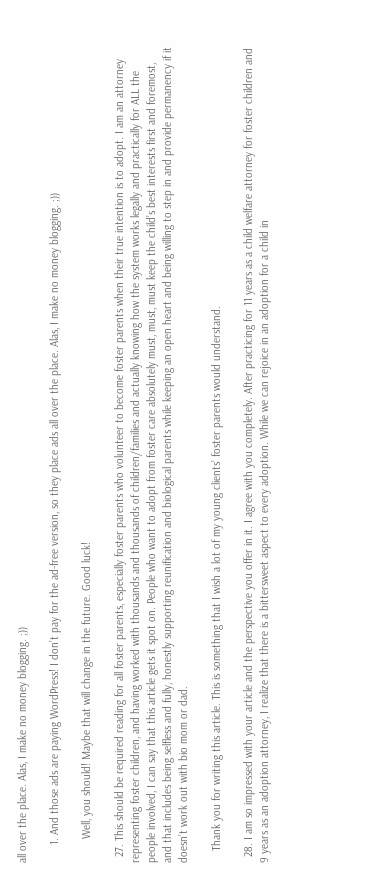all over the place. Alas, I make no money blogging. ;))

      1. And those ads are paying WordPress! I don’t pay for the ad-free version, so they place ads all over the place. Alas, I make no money blogging. ;))

        Well, you should! Maybe that will change in the future. Good luck!

  27. This should be required reading for all foster parents, especially foster parents who volunteer to become foster parents when their true intention is to adopt. I am an attorney representing foster children, and having worked with thousands and thousands of children/families and actually knowing how the system works legally and practically for ALL the people involved, I can say that this article gets it spot on. People who want to adopt from foster care absolutely must, must, must keep the child’s best interests first and foremost, and that includes being selfless and fully, honestly supporting reunification and biological parents while keeping an open heart and being willing to step in and provide permanency if it doesn’t work out with bio mom or dad.

    Thank you for writing this article. This is something that I wish a lot of my young clients’ foster parents would understand.

  28. I am so impressed with your article and the perspective you offer in it. I agree with you completely. After practicing for 11 years as a child welfare attorney for foster children and 9 years as an adoption attorney, I realize that there is a bittersweet aspect to every adoption. While we can rejoice in an adoption for a child in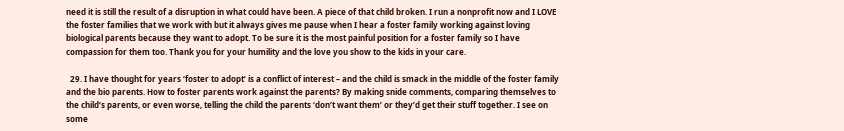need it is still the result of a disruption in what could have been. A piece of that child broken. I run a nonprofit now and I LOVE the foster families that we work with but it always gives me pause when I hear a foster family working against loving biological parents because they want to adopt. To be sure it is the most painful position for a foster family so I have compassion for them too. Thank you for your humility and the love you show to the kids in your care.

  29. I have thought for years ‘foster to adopt’ is a conflict of interest – and the child is smack in the middle of the foster family and the bio parents. How to foster parents work against the parents? By making snide comments, comparing themselves to the child’s parents, or even worse, telling the child the parents ‘don’t want them’ or they’d get their stuff together. I see on some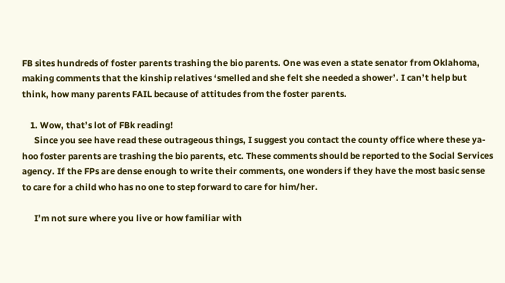FB sites hundreds of foster parents trashing the bio parents. One was even a state senator from Oklahoma, making comments that the kinship relatives ‘smelled and she felt she needed a shower’. I can’t help but think, how many parents FAIL because of attitudes from the foster parents.

    1. Wow, that’s lot of FBk reading!
      Since you see have read these outrageous things, I suggest you contact the county office where these ya-hoo foster parents are trashing the bio parents, etc. These comments should be reported to the Social Services agency. If the FPs are dense enough to write their comments, one wonders if they have the most basic sense to care for a child who has no one to step forward to care for him/her.

      I’m not sure where you live or how familiar with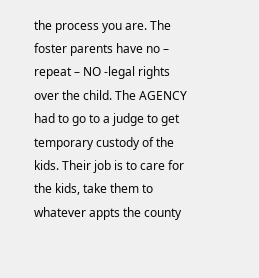the process you are. The foster parents have no – repeat – NO -legal rights over the child. The AGENCY had to go to a judge to get temporary custody of the kids. Their job is to care for the kids, take them to whatever appts the county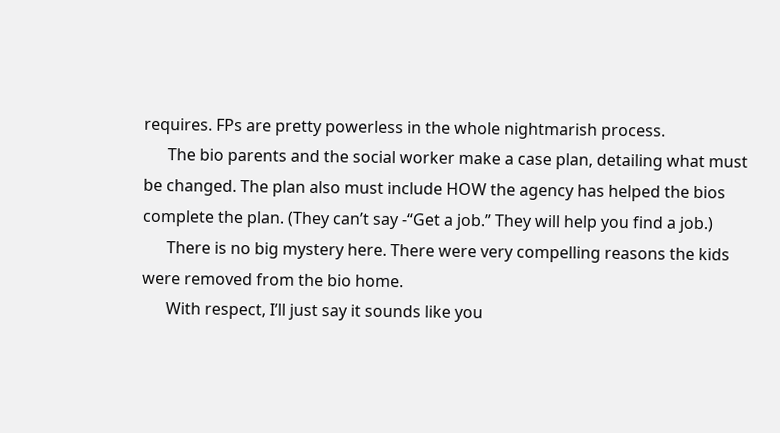requires. FPs are pretty powerless in the whole nightmarish process.
      The bio parents and the social worker make a case plan, detailing what must be changed. The plan also must include HOW the agency has helped the bios complete the plan. (They can’t say -“Get a job.” They will help you find a job.)
      There is no big mystery here. There were very compelling reasons the kids were removed from the bio home.
      With respect, I’ll just say it sounds like you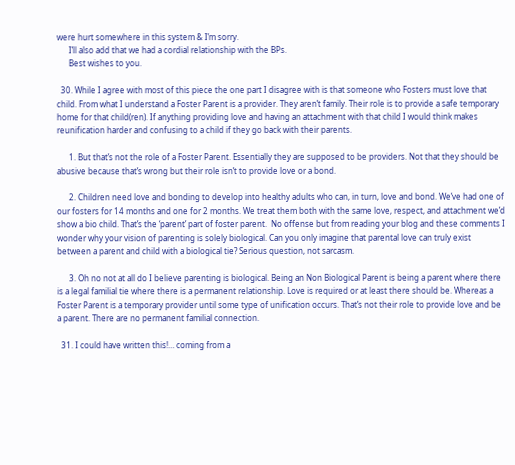were hurt somewhere in this system & I’m sorry.
      I’ll also add that we had a cordial relationship with the BPs.
      Best wishes to you.

  30. While I agree with most of this piece the one part I disagree with is that someone who Fosters must love that child. From what I understand a Foster Parent is a provider. They aren’t family. Their role is to provide a safe temporary home for that child(ren). If anything providing love and having an attachment with that child I would think makes reunification harder and confusing to a child if they go back with their parents.

      1. But that’s not the role of a Foster Parent. Essentially they are supposed to be providers. Not that they should be abusive because that’s wrong but their role isn’t to provide love or a bond.

      2. Children need love and bonding to develop into healthy adults who can, in turn, love and bond. We’ve had one of our fosters for 14 months and one for 2 months. We treat them both with the same love, respect, and attachment we’d show a bio child. That’s the ‘parent’ part of foster parent.  No offense but from reading your blog and these comments I wonder why your vision of parenting is solely biological. Can you only imagine that parental love can truly exist between a parent and child with a biological tie? Serious question, not sarcasm.

      3. Oh no not at all do I believe parenting is biological. Being an Non Biological Parent is being a parent where there is a legal familial tie where there is a permanent relationship. Love is required or at least there should be. Whereas a Foster Parent is a temporary provider until some type of unification occurs. That’s not their role to provide love and be a parent. There are no permanent familial connection.

  31. I could have written this!… coming from a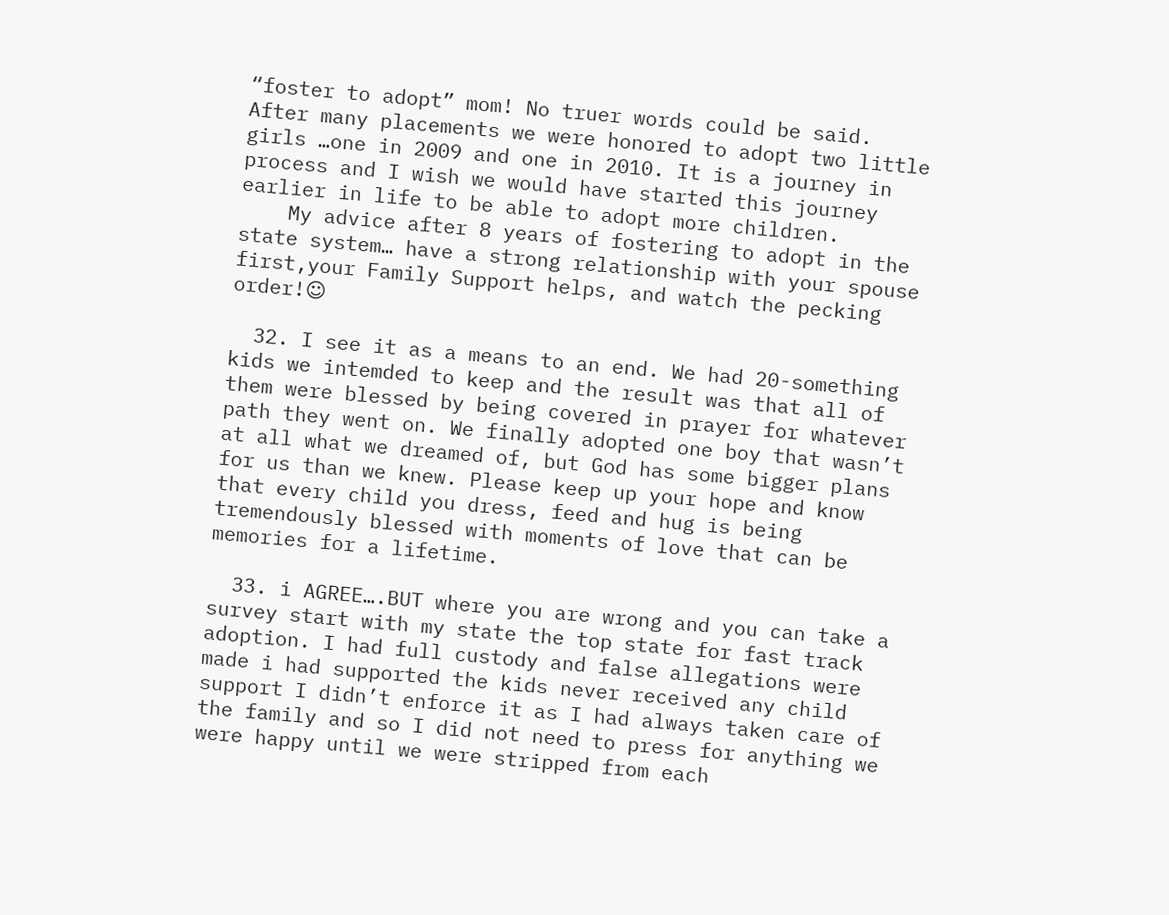“foster to adopt” mom! No truer words could be said. After many placements we were honored to adopt two little girls …one in 2009 and one in 2010. It is a journey in process and I wish we would have started this journey earlier in life to be able to adopt more children.
    My advice after 8 years of fostering to adopt in the state system… have a strong relationship with your spouse first,your Family Support helps, and watch the pecking order!☺

  32. I see it as a means to an end. We had 20-something kids we intemded to keep and the result was that all of them were blessed by being covered in prayer for whatever path they went on. We finally adopted one boy that wasn’t at all what we dreamed of, but God has some bigger plans for us than we knew. Please keep up your hope and know that every child you dress, feed and hug is being tremendously blessed with moments of love that can be memories for a lifetime.

  33. i AGREE….BUT where you are wrong and you can take a survey start with my state the top state for fast track adoption. I had full custody and false allegations were made i had supported the kids never received any child support I didn’t enforce it as I had always taken care of the family and so I did not need to press for anything we were happy until we were stripped from each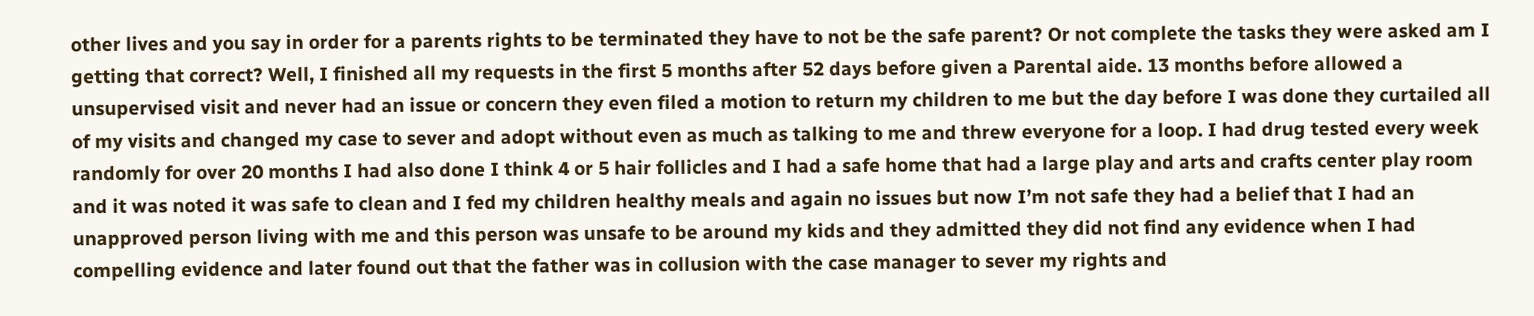other lives and you say in order for a parents rights to be terminated they have to not be the safe parent? Or not complete the tasks they were asked am I getting that correct? Well, I finished all my requests in the first 5 months after 52 days before given a Parental aide. 13 months before allowed a unsupervised visit and never had an issue or concern they even filed a motion to return my children to me but the day before I was done they curtailed all of my visits and changed my case to sever and adopt without even as much as talking to me and threw everyone for a loop. I had drug tested every week randomly for over 20 months I had also done I think 4 or 5 hair follicles and I had a safe home that had a large play and arts and crafts center play room and it was noted it was safe to clean and I fed my children healthy meals and again no issues but now I’m not safe they had a belief that I had an unapproved person living with me and this person was unsafe to be around my kids and they admitted they did not find any evidence when I had compelling evidence and later found out that the father was in collusion with the case manager to sever my rights and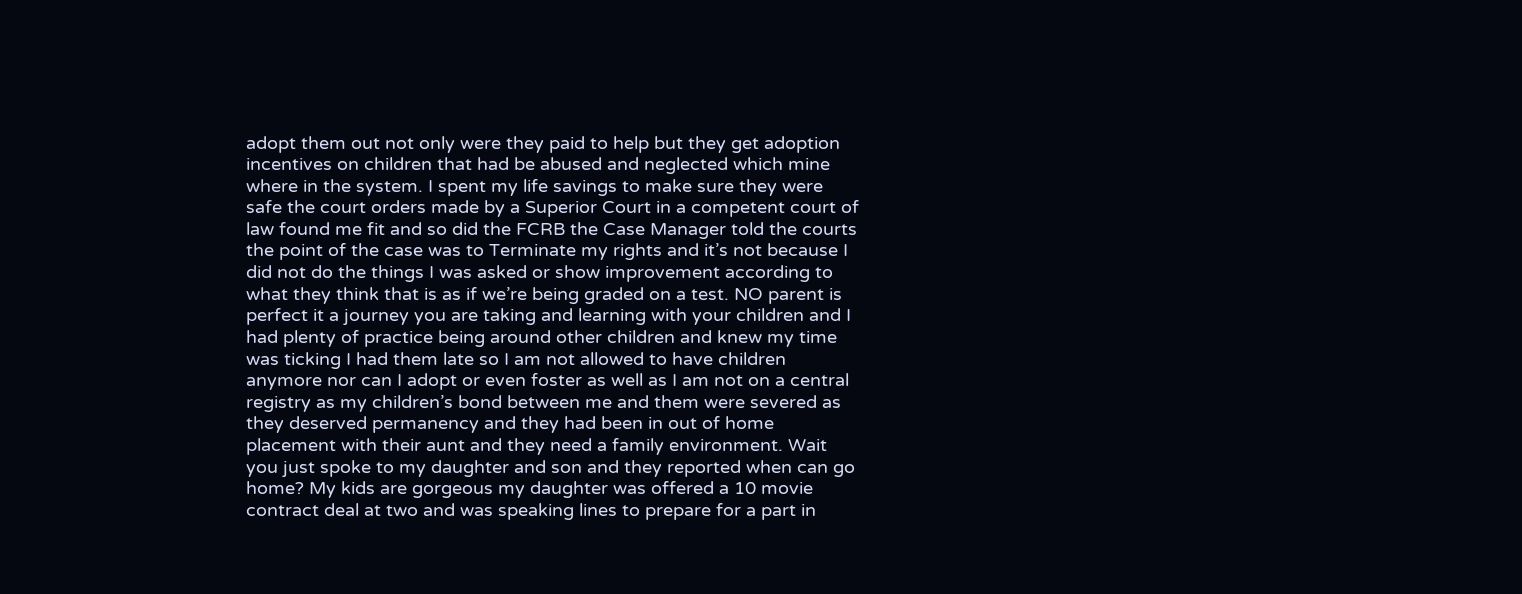adopt them out not only were they paid to help but they get adoption incentives on children that had be abused and neglected which mine where in the system. I spent my life savings to make sure they were safe the court orders made by a Superior Court in a competent court of law found me fit and so did the FCRB the Case Manager told the courts the point of the case was to Terminate my rights and it’s not because I did not do the things I was asked or show improvement according to what they think that is as if we’re being graded on a test. NO parent is perfect it a journey you are taking and learning with your children and I had plenty of practice being around other children and knew my time was ticking I had them late so I am not allowed to have children anymore nor can I adopt or even foster as well as I am not on a central registry as my children’s bond between me and them were severed as they deserved permanency and they had been in out of home placement with their aunt and they need a family environment. Wait you just spoke to my daughter and son and they reported when can go home? My kids are gorgeous my daughter was offered a 10 movie contract deal at two and was speaking lines to prepare for a part in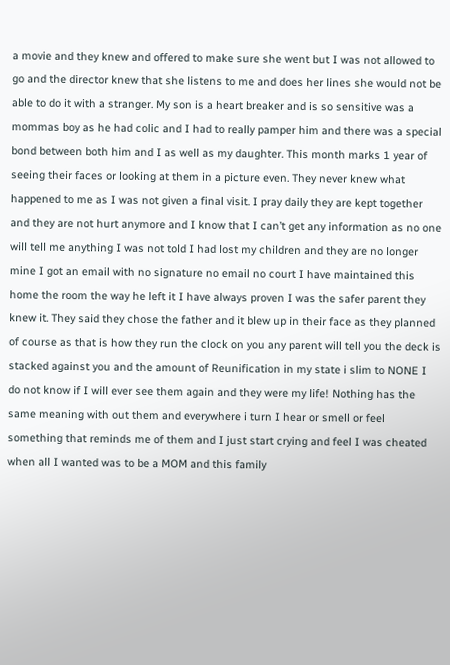a movie and they knew and offered to make sure she went but I was not allowed to go and the director knew that she listens to me and does her lines she would not be able to do it with a stranger. My son is a heart breaker and is so sensitive was a mommas boy as he had colic and I had to really pamper him and there was a special bond between both him and I as well as my daughter. This month marks 1 year of seeing their faces or looking at them in a picture even. They never knew what happened to me as I was not given a final visit. I pray daily they are kept together and they are not hurt anymore and I know that I can’t get any information as no one will tell me anything I was not told I had lost my children and they are no longer mine I got an email with no signature no email no court I have maintained this home the room the way he left it I have always proven I was the safer parent they knew it. They said they chose the father and it blew up in their face as they planned of course as that is how they run the clock on you any parent will tell you the deck is stacked against you and the amount of Reunification in my state i slim to NONE I do not know if I will ever see them again and they were my life! Nothing has the same meaning with out them and everywhere i turn I hear or smell or feel something that reminds me of them and I just start crying and feel I was cheated when all I wanted was to be a MOM and this family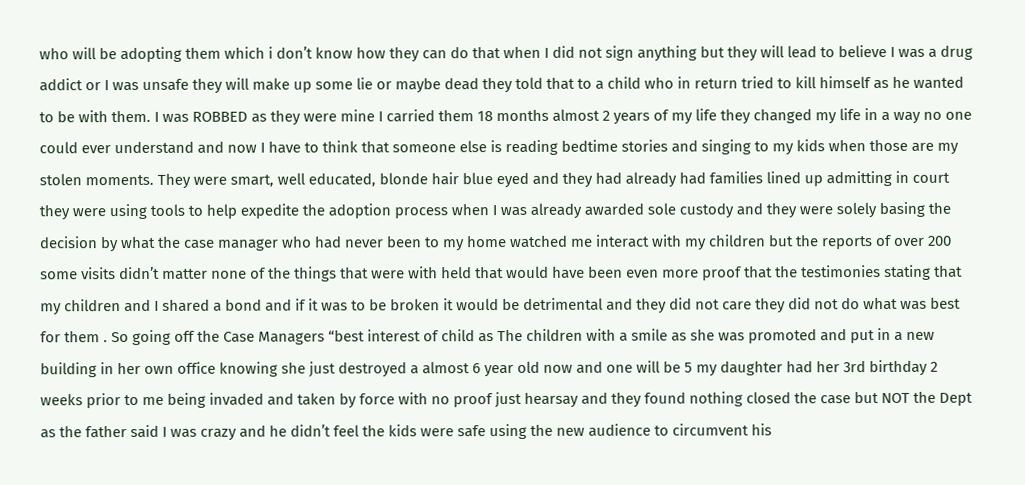who will be adopting them which i don’t know how they can do that when I did not sign anything but they will lead to believe I was a drug addict or I was unsafe they will make up some lie or maybe dead they told that to a child who in return tried to kill himself as he wanted to be with them. I was ROBBED as they were mine I carried them 18 months almost 2 years of my life they changed my life in a way no one could ever understand and now I have to think that someone else is reading bedtime stories and singing to my kids when those are my stolen moments. They were smart, well educated, blonde hair blue eyed and they had already had families lined up admitting in court they were using tools to help expedite the adoption process when I was already awarded sole custody and they were solely basing the decision by what the case manager who had never been to my home watched me interact with my children but the reports of over 200 some visits didn’t matter none of the things that were with held that would have been even more proof that the testimonies stating that my children and I shared a bond and if it was to be broken it would be detrimental and they did not care they did not do what was best for them . So going off the Case Managers “best interest of child as The children with a smile as she was promoted and put in a new building in her own office knowing she just destroyed a almost 6 year old now and one will be 5 my daughter had her 3rd birthday 2 weeks prior to me being invaded and taken by force with no proof just hearsay and they found nothing closed the case but NOT the Dept as the father said I was crazy and he didn’t feel the kids were safe using the new audience to circumvent his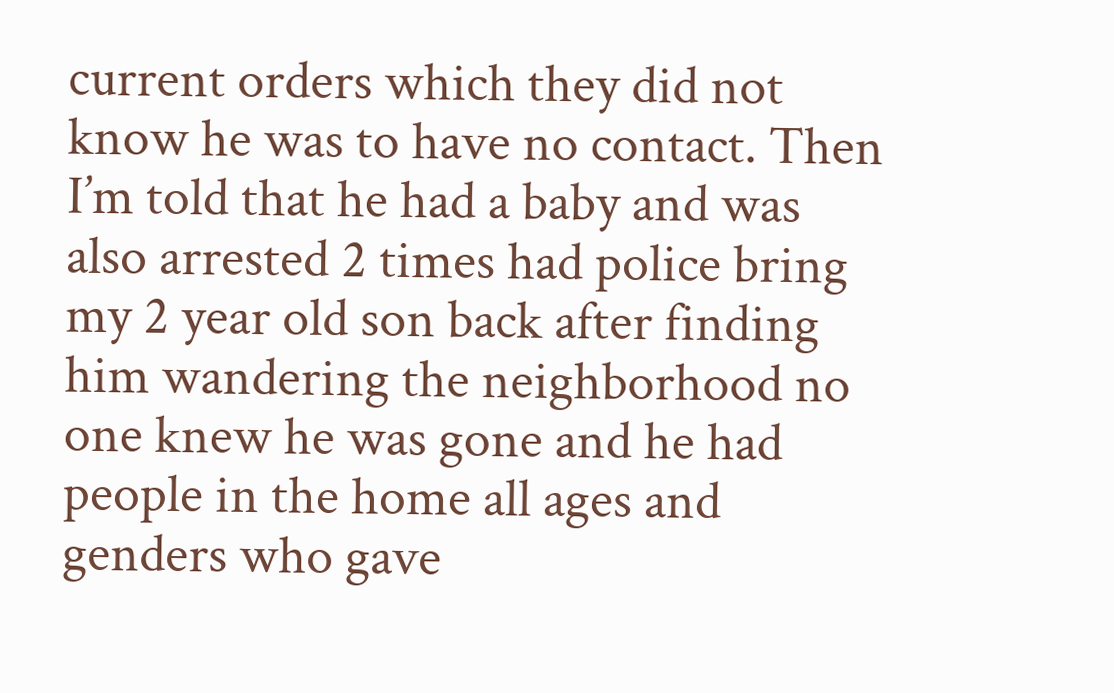current orders which they did not know he was to have no contact. Then I’m told that he had a baby and was also arrested 2 times had police bring my 2 year old son back after finding him wandering the neighborhood no one knew he was gone and he had people in the home all ages and genders who gave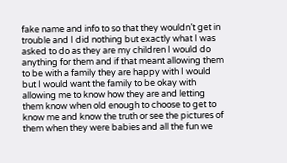fake name and info to so that they wouldn’t get in trouble and I did nothing but exactly what I was asked to do as they are my children I would do anything for them and if that meant allowing them to be with a family they are happy with I would but I would want the family to be okay with allowing me to know how they are and letting them know when old enough to choose to get to know me and know the truth or see the pictures of them when they were babies and all the fun we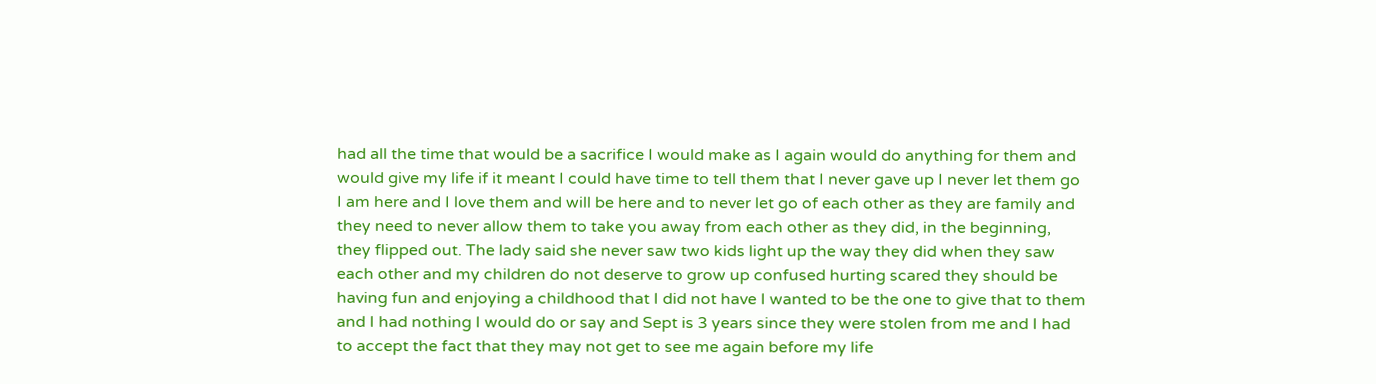had all the time that would be a sacrifice I would make as I again would do anything for them and would give my life if it meant I could have time to tell them that I never gave up I never let them go I am here and I love them and will be here and to never let go of each other as they are family and they need to never allow them to take you away from each other as they did, in the beginning, they flipped out. The lady said she never saw two kids light up the way they did when they saw each other and my children do not deserve to grow up confused hurting scared they should be having fun and enjoying a childhood that I did not have I wanted to be the one to give that to them and I had nothing I would do or say and Sept is 3 years since they were stolen from me and I had to accept the fact that they may not get to see me again before my life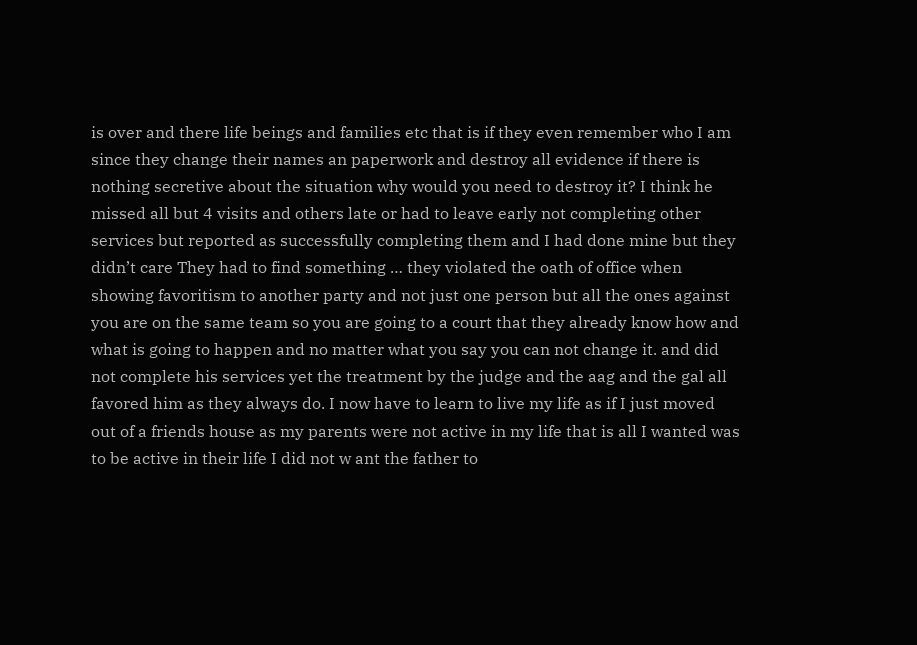is over and there life beings and families etc that is if they even remember who I am since they change their names an paperwork and destroy all evidence if there is nothing secretive about the situation why would you need to destroy it? I think he missed all but 4 visits and others late or had to leave early not completing other services but reported as successfully completing them and I had done mine but they didn’t care They had to find something … they violated the oath of office when showing favoritism to another party and not just one person but all the ones against you are on the same team so you are going to a court that they already know how and what is going to happen and no matter what you say you can not change it. and did not complete his services yet the treatment by the judge and the aag and the gal all favored him as they always do. I now have to learn to live my life as if I just moved out of a friends house as my parents were not active in my life that is all I wanted was to be active in their life I did not w ant the father to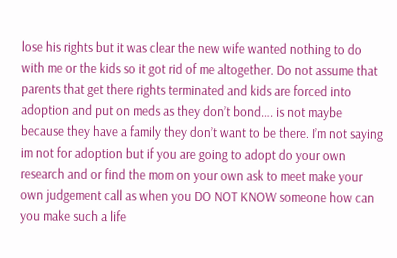lose his rights but it was clear the new wife wanted nothing to do with me or the kids so it got rid of me altogether. Do not assume that parents that get there rights terminated and kids are forced into adoption and put on meds as they don’t bond…. is not maybe because they have a family they don’t want to be there. I’m not saying im not for adoption but if you are going to adopt do your own research and or find the mom on your own ask to meet make your own judgement call as when you DO NOT KNOW someone how can you make such a life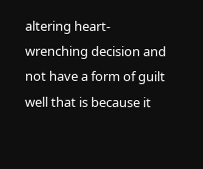altering heart-wrenching decision and not have a form of guilt well that is because it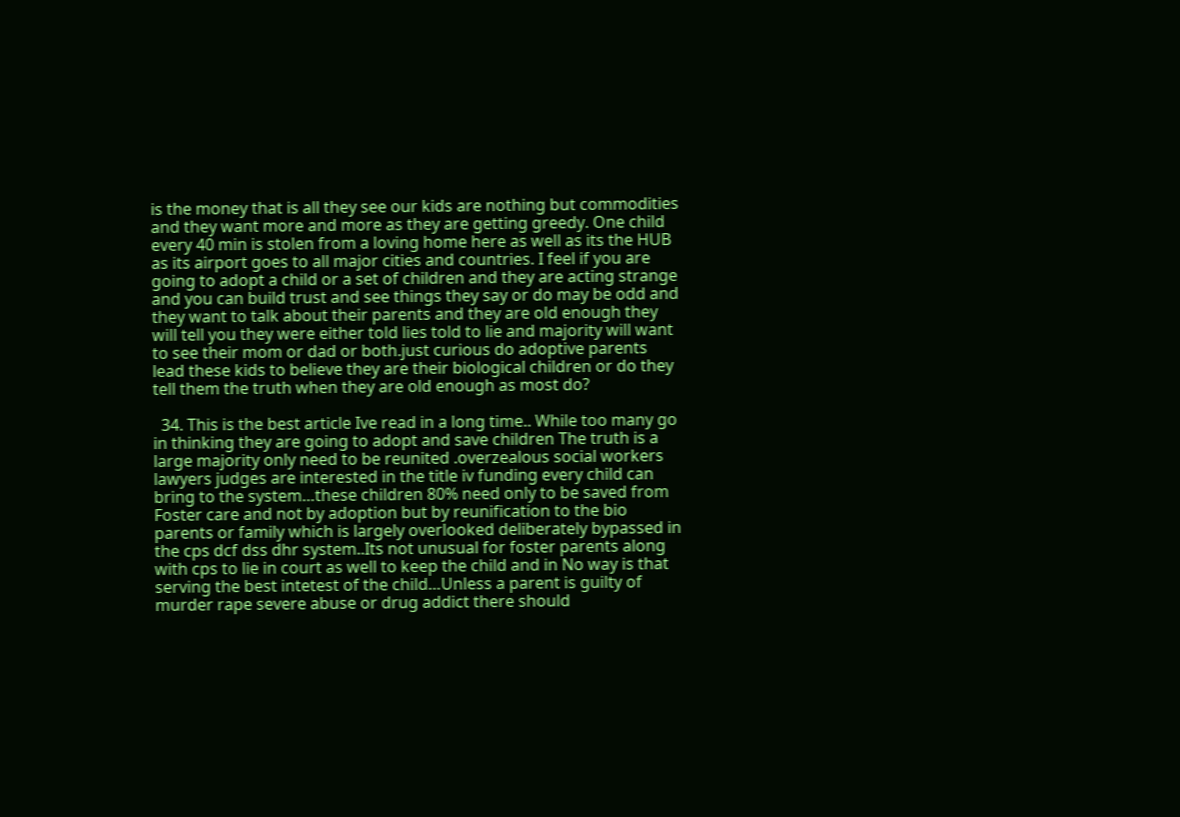is the money that is all they see our kids are nothing but commodities and they want more and more as they are getting greedy. One child every 40 min is stolen from a loving home here as well as its the HUB as its airport goes to all major cities and countries. I feel if you are going to adopt a child or a set of children and they are acting strange and you can build trust and see things they say or do may be odd and they want to talk about their parents and they are old enough they will tell you they were either told lies told to lie and majority will want to see their mom or dad or both.just curious do adoptive parents lead these kids to believe they are their biological children or do they tell them the truth when they are old enough as most do?

  34. This is the best article Ive read in a long time.. While too many go in thinking they are going to adopt and save children The truth is a large majority only need to be reunited .overzealous social workers lawyers judges are interested in the title iv funding every child can bring to the system…these children 80% need only to be saved from Foster care and not by adoption but by reunification to the bio parents or family which is largely overlooked deliberately bypassed in the cps dcf dss dhr system..Its not unusual for foster parents along with cps to lie in court as well to keep the child and in No way is that serving the best intetest of the child…Unless a parent is guilty of murder rape severe abuse or drug addict there should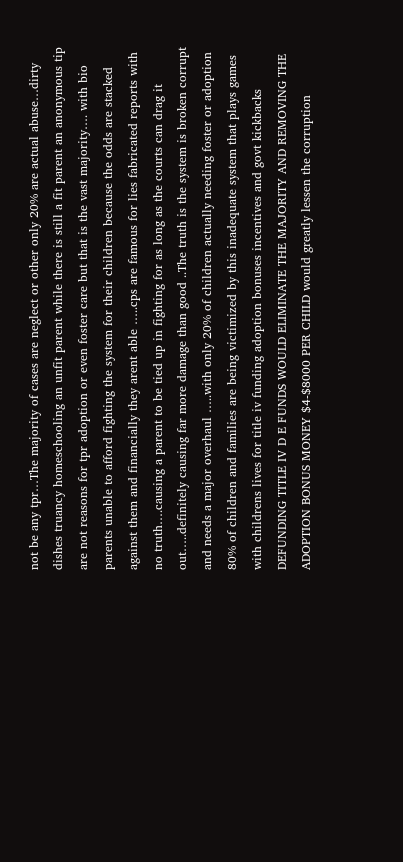not be any tpr…The majority of cases are neglect or other only 20% are actual abuse…dirty dishes truancy homeschooling an unfit parent while there is still a fit parent an anonymous tip are not reasons for tpr adoption or even foster care but that is the vast majority…. with bio parents unable to afford fighting the system for their children because the odds are stacked against them and financially they arent able …..cps are famous for lies fabricated reports with no truth….causing a parent to be tied up in fighting for as long as the courts can drag it out…..definitely causing far more damage than good ..The truth is the system is broken corrupt and needs a major overhaul …..with only 20% of children actually needing foster or adoption 80% of children and families are being victimized by this inadequate system that plays games with childrens lives for title iv funding adoption bonuses incentives and govt kickbacks DEFUNDING TITLE IV D E FUNDS WOULD ELIMINATE THE MAJORITY AND REMOVING THE ADOPTION BONUS MONEY $4-$8000 PER CHILD would greatly lessen the corruption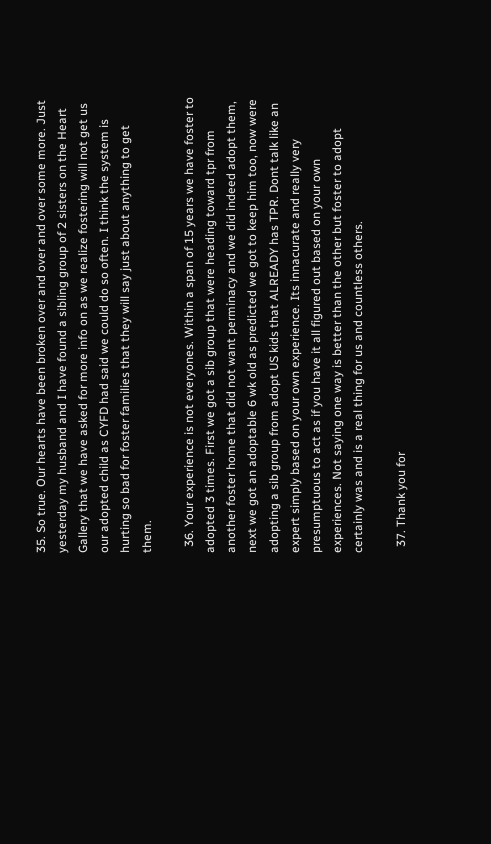35. So true. Our hearts have been broken over and over and over some more. Just yesterday my husband and I have found a sibling group of 2 sisters on the Heart Gallery that we have asked for more info on as we realize fostering will not get us our adopted child as CYFD had said we could do so often. I think the system is hurting so bad for foster families that they will say just about anything to get them.

  36. Your experience is not everyones. Within a span of 15 years we have foster to adopted 3 times. First we got a sib group that were heading toward tpr from another foster home that did not want perminacy and we did indeed adopt them, next we got an adoptable 6 wk old as predicted we got to keep him too, now were adopting a sib group from adopt US kids that ALREADY has TPR. Dont talk like an expert simply based on your own experience. Its innacurate and really very presumptuous to act as if you have it all figured out based on your own experiences. Not saying one way is better than the other but foster to adopt certainly was and is a real thing for us and countless others.

  37. Thank you for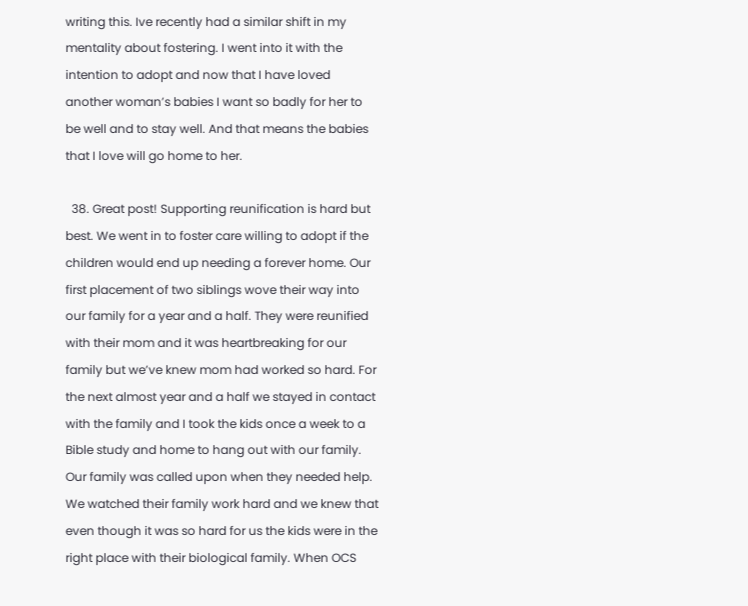writing this. Ive recently had a similar shift in my mentality about fostering. I went into it with the intention to adopt and now that I have loved another woman’s babies I want so badly for her to be well and to stay well. And that means the babies that I love will go home to her.

  38. Great post! Supporting reunification is hard but best. We went in to foster care willing to adopt if the children would end up needing a forever home. Our first placement of two siblings wove their way into our family for a year and a half. They were reunified with their mom and it was heartbreaking for our family but we’ve knew mom had worked so hard. For the next almost year and a half we stayed in contact with the family and I took the kids once a week to a Bible study and home to hang out with our family. Our family was called upon when they needed help. We watched their family work hard and we knew that even though it was so hard for us the kids were in the right place with their biological family. When OCS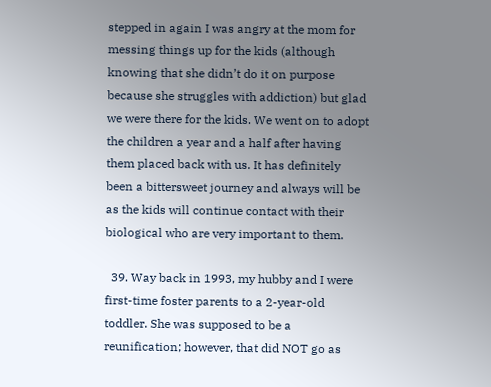stepped in again I was angry at the mom for messing things up for the kids (although knowing that she didn’t do it on purpose because she struggles with addiction) but glad we were there for the kids. We went on to adopt the children a year and a half after having them placed back with us. It has definitely been a bittersweet journey and always will be as the kids will continue contact with their biological who are very important to them.

  39. Way back in 1993, my hubby and I were first-time foster parents to a 2-year-old toddler. She was supposed to be a reunification; however, that did NOT go as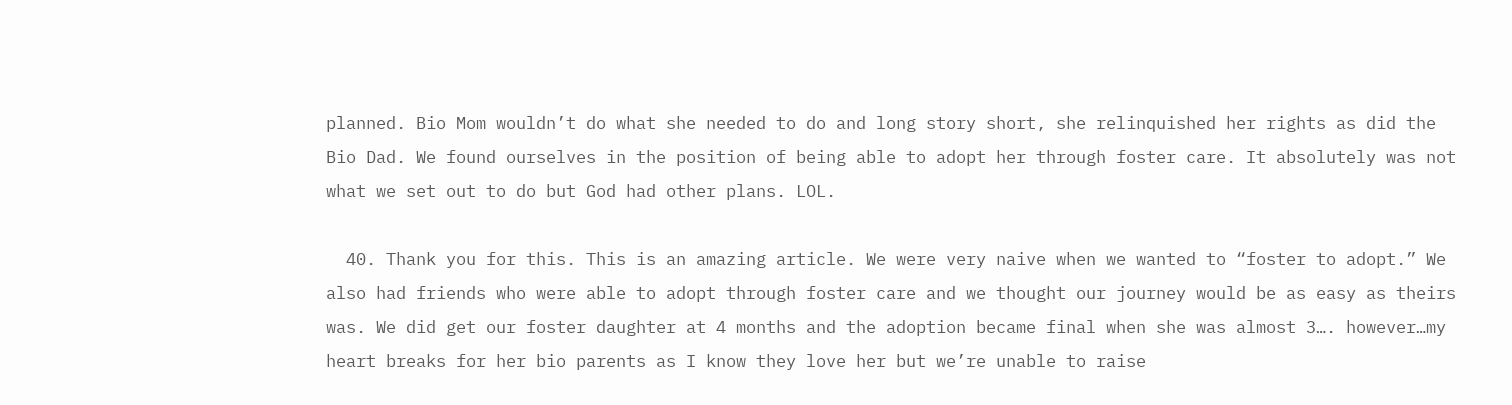planned. Bio Mom wouldn’t do what she needed to do and long story short, she relinquished her rights as did the Bio Dad. We found ourselves in the position of being able to adopt her through foster care. It absolutely was not what we set out to do but God had other plans. LOL.

  40. Thank you for this. This is an amazing article. We were very naive when we wanted to “foster to adopt.” We also had friends who were able to adopt through foster care and we thought our journey would be as easy as theirs was. We did get our foster daughter at 4 months and the adoption became final when she was almost 3…. however…my heart breaks for her bio parents as I know they love her but we’re unable to raise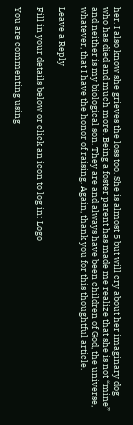her. I also know she grieves the loss too. She is almost 5 but will cry about her imaginary dog who has died and much more. Being a foster parent has made me realize that she is not “mine” and neither is my biological son. They are and always have been children of God, the universe, whatever, that I have the honor of raising. Again, thank you for this thoughtful article.

Leave a Reply

Fill in your details below or click an icon to log in: Logo

You are commenting using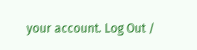your account. Log Out /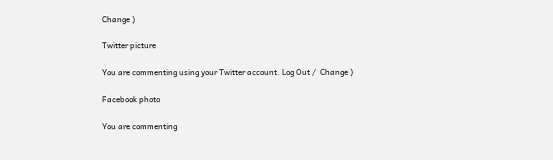Change )

Twitter picture

You are commenting using your Twitter account. Log Out /  Change )

Facebook photo

You are commenting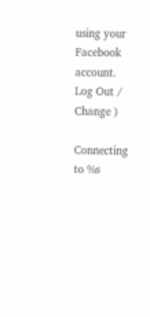using your Facebook account. Log Out /  Change )

Connecting to %s